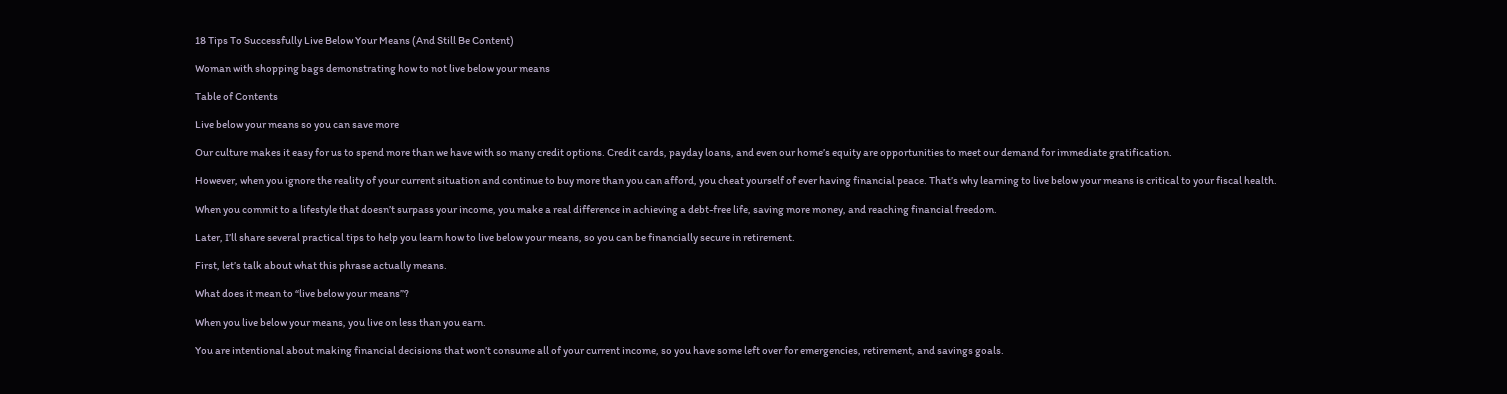18 Tips To Successfully Live Below Your Means (And Still Be Content)

Woman with shopping bags demonstrating how to not live below your means

Table of Contents

Live below your means so you can save more

Our culture makes it easy for us to spend more than we have with so many credit options. Credit cards, payday loans, and even our home’s equity are opportunities to meet our demand for immediate gratification.

However, when you ignore the reality of your current situation and continue to buy more than you can afford, you cheat yourself of ever having financial peace. That’s why learning to live below your means is critical to your fiscal health.

When you commit to a lifestyle that doesn’t surpass your income, you make a real difference in achieving a debt-free life, saving more money, and reaching financial freedom.

Later, I’ll share several practical tips to help you learn how to live below your means, so you can be financially secure in retirement.

First, let’s talk about what this phrase actually means.

What does it mean to “live below your means”?

When you live below your means, you live on less than you earn.

You are intentional about making financial decisions that won’t consume all of your current income, so you have some left over for emergencies, retirement, and savings goals.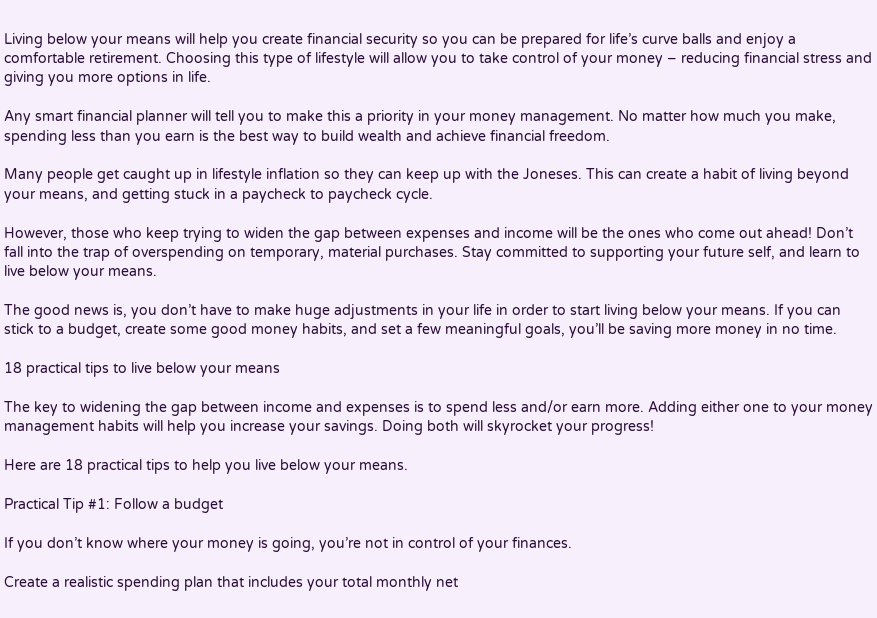Living below your means will help you create financial security so you can be prepared for life’s curve balls and enjoy a comfortable retirement. Choosing this type of lifestyle will allow you to take control of your money – reducing financial stress and giving you more options in life.

Any smart financial planner will tell you to make this a priority in your money management. No matter how much you make, spending less than you earn is the best way to build wealth and achieve financial freedom.

Many people get caught up in lifestyle inflation so they can keep up with the Joneses. This can create a habit of living beyond your means, and getting stuck in a paycheck to paycheck cycle.

However, those who keep trying to widen the gap between expenses and income will be the ones who come out ahead! Don’t fall into the trap of overspending on temporary, material purchases. Stay committed to supporting your future self, and learn to live below your means.

The good news is, you don’t have to make huge adjustments in your life in order to start living below your means. If you can stick to a budget, create some good money habits, and set a few meaningful goals, you’ll be saving more money in no time.

18 practical tips to live below your means

The key to widening the gap between income and expenses is to spend less and/or earn more. Adding either one to your money management habits will help you increase your savings. Doing both will skyrocket your progress!

Here are 18 practical tips to help you live below your means.

Practical Tip #1: Follow a budget

If you don’t know where your money is going, you’re not in control of your finances.

Create a realistic spending plan that includes your total monthly net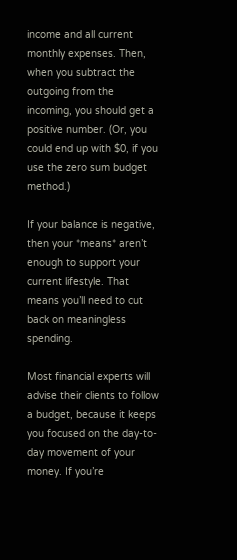income and all current monthly expenses. Then, when you subtract the outgoing from the incoming, you should get a positive number. (Or, you could end up with $0, if you use the zero sum budget method.)

If your balance is negative, then your *means* aren’t enough to support your current lifestyle. That means you’ll need to cut back on meaningless spending.

Most financial experts will advise their clients to follow a budget, because it keeps you focused on the day-to-day movement of your money. If you’re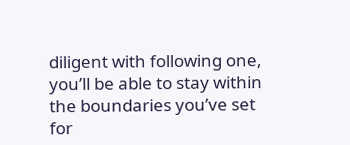diligent with following one, you’ll be able to stay within the boundaries you’ve set for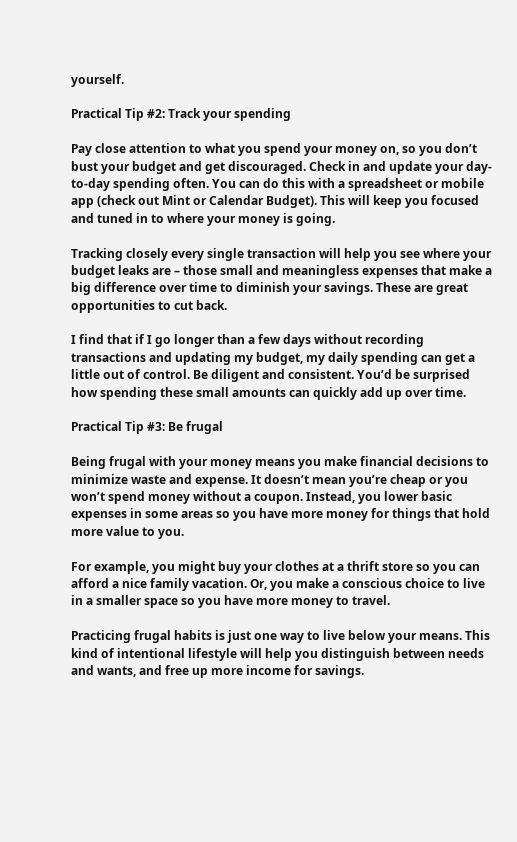yourself.

Practical Tip #2: Track your spending

Pay close attention to what you spend your money on, so you don’t bust your budget and get discouraged. Check in and update your day-to-day spending often. You can do this with a spreadsheet or mobile app (check out Mint or Calendar Budget). This will keep you focused and tuned in to where your money is going.

Tracking closely every single transaction will help you see where your budget leaks are – those small and meaningless expenses that make a big difference over time to diminish your savings. These are great opportunities to cut back.

I find that if I go longer than a few days without recording transactions and updating my budget, my daily spending can get a little out of control. Be diligent and consistent. You’d be surprised how spending these small amounts can quickly add up over time.

Practical Tip #3: Be frugal

Being frugal with your money means you make financial decisions to minimize waste and expense. It doesn’t mean you’re cheap or you won’t spend money without a coupon. Instead, you lower basic expenses in some areas so you have more money for things that hold more value to you.

For example, you might buy your clothes at a thrift store so you can afford a nice family vacation. Or, you make a conscious choice to live in a smaller space so you have more money to travel.

Practicing frugal habits is just one way to live below your means. This kind of intentional lifestyle will help you distinguish between needs and wants, and free up more income for savings.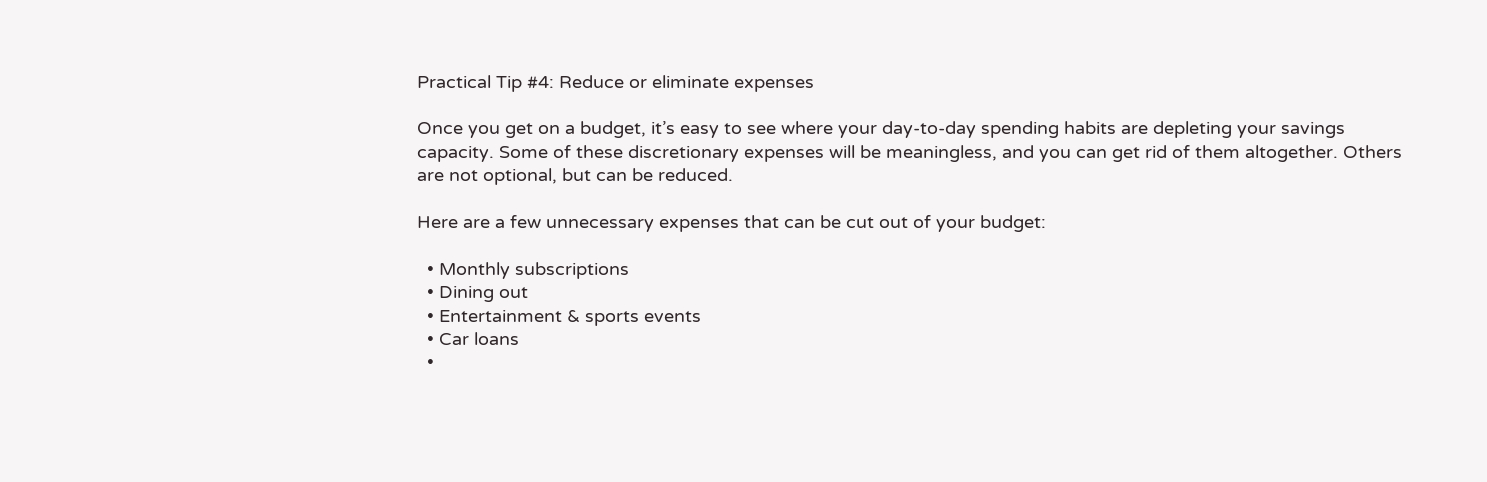Practical Tip #4: Reduce or eliminate expenses

Once you get on a budget, it’s easy to see where your day-to-day spending habits are depleting your savings capacity. Some of these discretionary expenses will be meaningless, and you can get rid of them altogether. Others are not optional, but can be reduced.

Here are a few unnecessary expenses that can be cut out of your budget:

  • Monthly subscriptions
  • Dining out
  • Entertainment & sports events
  • Car loans
  •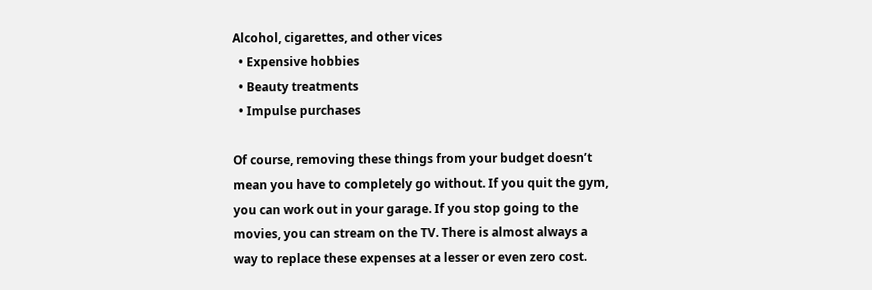Alcohol, cigarettes, and other vices
  • Expensive hobbies
  • Beauty treatments
  • Impulse purchases

Of course, removing these things from your budget doesn’t mean you have to completely go without. If you quit the gym, you can work out in your garage. If you stop going to the movies, you can stream on the TV. There is almost always a way to replace these expenses at a lesser or even zero cost.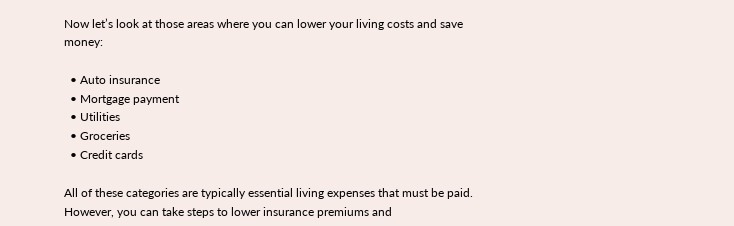Now let’s look at those areas where you can lower your living costs and save money:

  • Auto insurance
  • Mortgage payment
  • Utilities
  • Groceries
  • Credit cards

All of these categories are typically essential living expenses that must be paid. However, you can take steps to lower insurance premiums and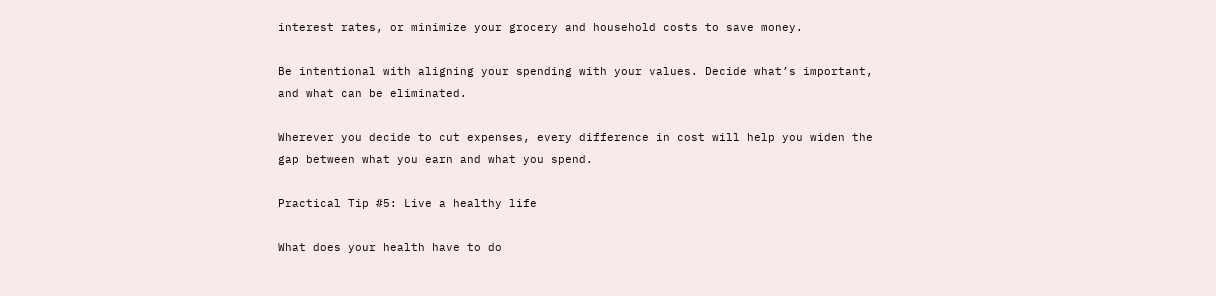interest rates, or minimize your grocery and household costs to save money.

Be intentional with aligning your spending with your values. Decide what’s important, and what can be eliminated.

Wherever you decide to cut expenses, every difference in cost will help you widen the gap between what you earn and what you spend.

Practical Tip #5: Live a healthy life

What does your health have to do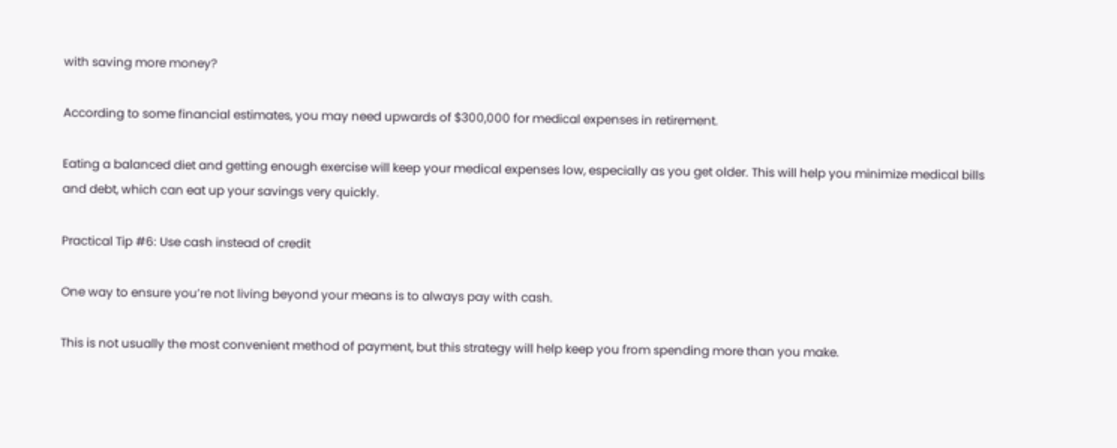with saving more money?

According to some financial estimates, you may need upwards of $300,000 for medical expenses in retirement.

Eating a balanced diet and getting enough exercise will keep your medical expenses low, especially as you get older. This will help you minimize medical bills and debt, which can eat up your savings very quickly.

Practical Tip #6: Use cash instead of credit

One way to ensure you’re not living beyond your means is to always pay with cash.

This is not usually the most convenient method of payment, but this strategy will help keep you from spending more than you make.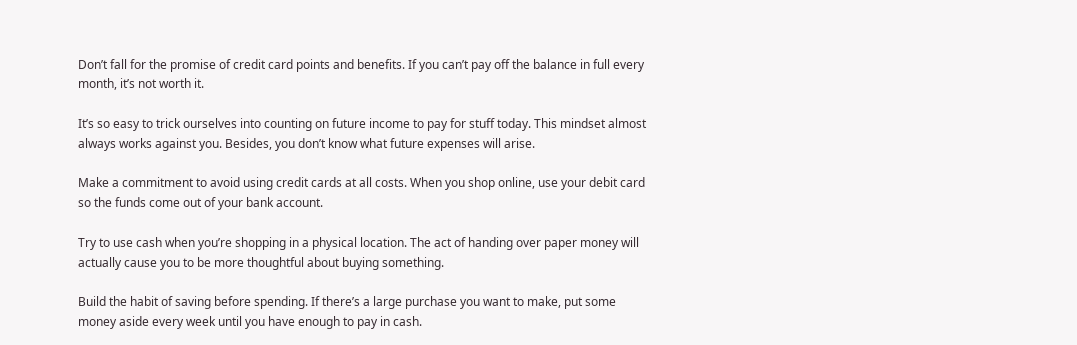Don’t fall for the promise of credit card points and benefits. If you can’t pay off the balance in full every month, it’s not worth it.

It’s so easy to trick ourselves into counting on future income to pay for stuff today. This mindset almost always works against you. Besides, you don’t know what future expenses will arise.

Make a commitment to avoid using credit cards at all costs. When you shop online, use your debit card so the funds come out of your bank account.

Try to use cash when you’re shopping in a physical location. The act of handing over paper money will actually cause you to be more thoughtful about buying something.

Build the habit of saving before spending. If there’s a large purchase you want to make, put some money aside every week until you have enough to pay in cash.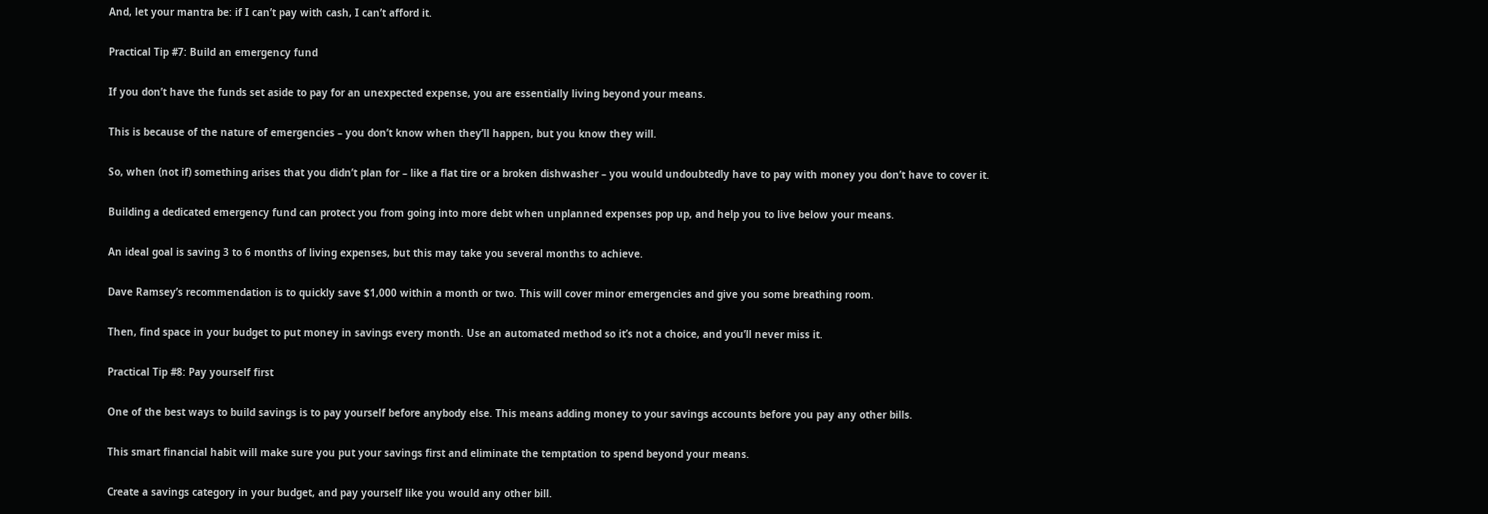And, let your mantra be: if I can’t pay with cash, I can’t afford it.

Practical Tip #7: Build an emergency fund

If you don’t have the funds set aside to pay for an unexpected expense, you are essentially living beyond your means.

This is because of the nature of emergencies – you don’t know when they’ll happen, but you know they will.

So, when (not if) something arises that you didn’t plan for – like a flat tire or a broken dishwasher – you would undoubtedly have to pay with money you don’t have to cover it.

Building a dedicated emergency fund can protect you from going into more debt when unplanned expenses pop up, and help you to live below your means.

An ideal goal is saving 3 to 6 months of living expenses, but this may take you several months to achieve.

Dave Ramsey’s recommendation is to quickly save $1,000 within a month or two. This will cover minor emergencies and give you some breathing room.

Then, find space in your budget to put money in savings every month. Use an automated method so it’s not a choice, and you’ll never miss it.

Practical Tip #8: Pay yourself first

One of the best ways to build savings is to pay yourself before anybody else. This means adding money to your savings accounts before you pay any other bills.

This smart financial habit will make sure you put your savings first and eliminate the temptation to spend beyond your means.

Create a savings category in your budget, and pay yourself like you would any other bill.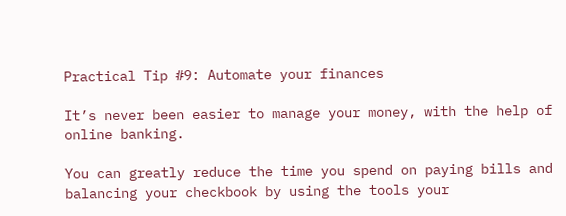Practical Tip #9: Automate your finances

It’s never been easier to manage your money, with the help of online banking.

You can greatly reduce the time you spend on paying bills and balancing your checkbook by using the tools your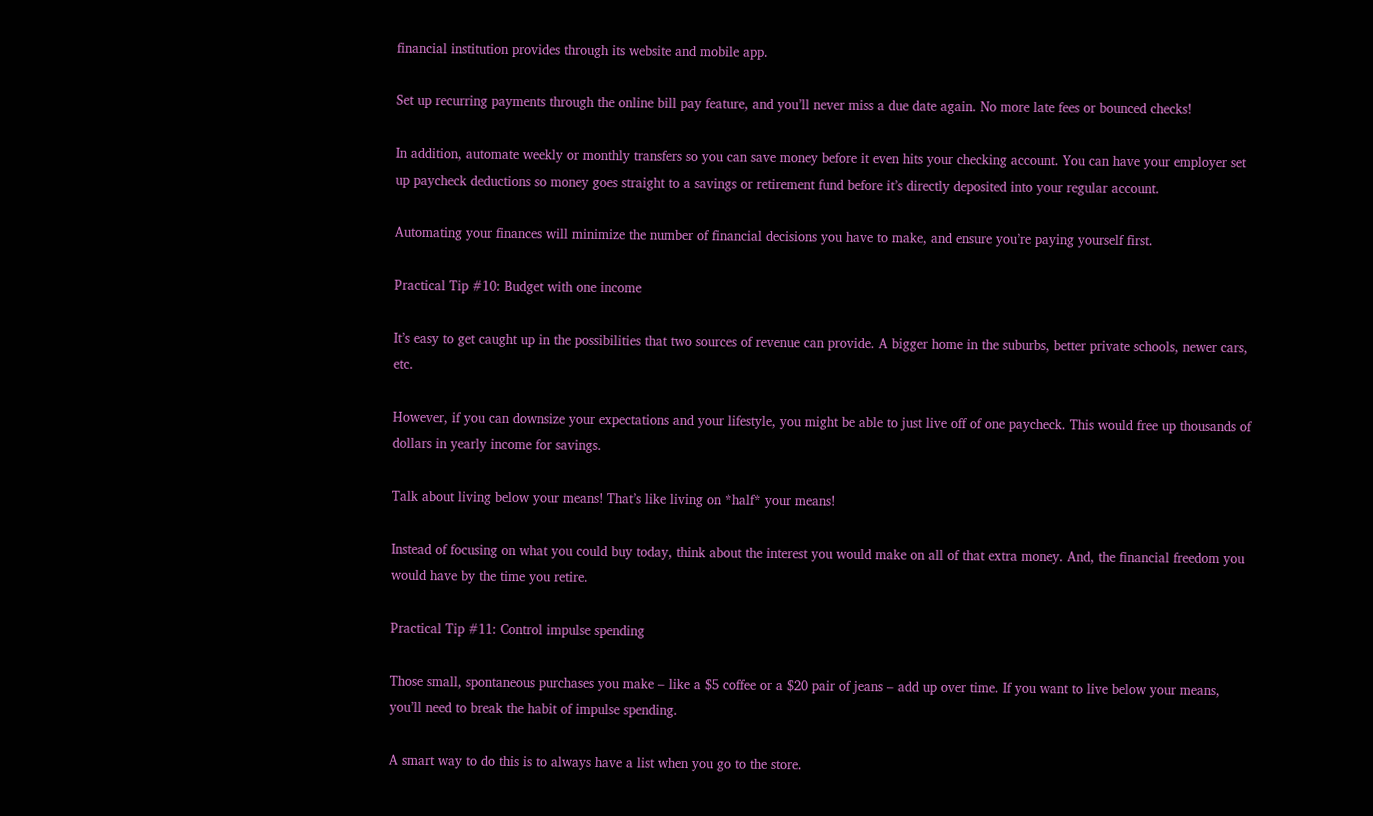financial institution provides through its website and mobile app.

Set up recurring payments through the online bill pay feature, and you’ll never miss a due date again. No more late fees or bounced checks!

In addition, automate weekly or monthly transfers so you can save money before it even hits your checking account. You can have your employer set up paycheck deductions so money goes straight to a savings or retirement fund before it’s directly deposited into your regular account.

Automating your finances will minimize the number of financial decisions you have to make, and ensure you’re paying yourself first.

Practical Tip #10: Budget with one income

It’s easy to get caught up in the possibilities that two sources of revenue can provide. A bigger home in the suburbs, better private schools, newer cars, etc.

However, if you can downsize your expectations and your lifestyle, you might be able to just live off of one paycheck. This would free up thousands of dollars in yearly income for savings.

Talk about living below your means! That’s like living on *half* your means!

Instead of focusing on what you could buy today, think about the interest you would make on all of that extra money. And, the financial freedom you would have by the time you retire.

Practical Tip #11: Control impulse spending

Those small, spontaneous purchases you make – like a $5 coffee or a $20 pair of jeans – add up over time. If you want to live below your means, you’ll need to break the habit of impulse spending.

A smart way to do this is to always have a list when you go to the store.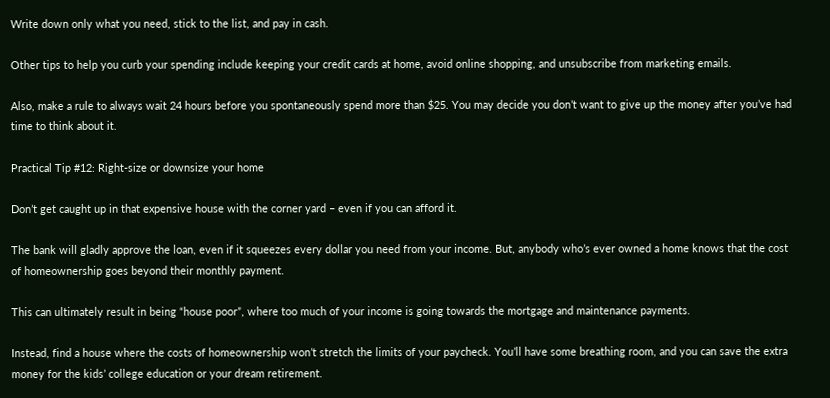Write down only what you need, stick to the list, and pay in cash.

Other tips to help you curb your spending include keeping your credit cards at home, avoid online shopping, and unsubscribe from marketing emails.

Also, make a rule to always wait 24 hours before you spontaneously spend more than $25. You may decide you don’t want to give up the money after you’ve had time to think about it.

Practical Tip #12: Right-size or downsize your home

Don’t get caught up in that expensive house with the corner yard – even if you can afford it.

The bank will gladly approve the loan, even if it squeezes every dollar you need from your income. But, anybody who’s ever owned a home knows that the cost of homeownership goes beyond their monthly payment.

This can ultimately result in being “house poor”, where too much of your income is going towards the mortgage and maintenance payments.

Instead, find a house where the costs of homeownership won’t stretch the limits of your paycheck. You’ll have some breathing room, and you can save the extra money for the kids’ college education or your dream retirement.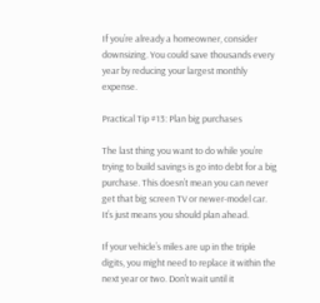If you’re already a homeowner, consider downsizing. You could save thousands every year by reducing your largest monthly expense.

Practical Tip #13: Plan big purchases

The last thing you want to do while you’re trying to build savings is go into debt for a big purchase. This doesn’t mean you can never get that big screen TV or newer-model car. It’s just means you should plan ahead.

If your vehicle’s miles are up in the triple digits, you might need to replace it within the next year or two. Don’t wait until it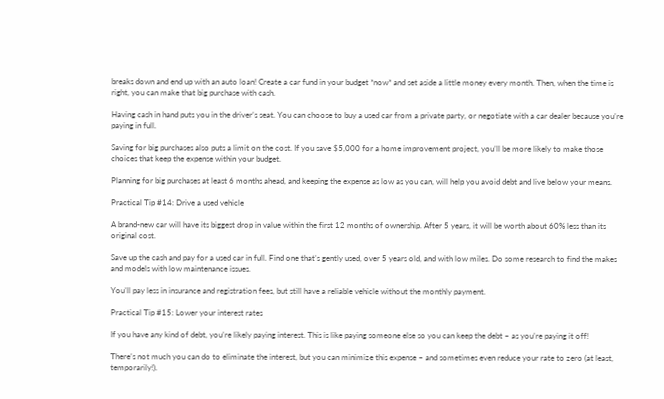breaks down and end up with an auto loan! Create a car fund in your budget *now* and set aside a little money every month. Then, when the time is right, you can make that big purchase with cash.

Having cash in hand puts you in the driver’s seat. You can choose to buy a used car from a private party, or negotiate with a car dealer because you’re paying in full.

Saving for big purchases also puts a limit on the cost. If you save $5,000 for a home improvement project, you’ll be more likely to make those choices that keep the expense within your budget.

Planning for big purchases at least 6 months ahead, and keeping the expense as low as you can, will help you avoid debt and live below your means.

Practical Tip #14: Drive a used vehicle

A brand-new car will have its biggest drop in value within the first 12 months of ownership. After 5 years, it will be worth about 60% less than its original cost.

Save up the cash and pay for a used car in full. Find one that’s gently used, over 5 years old, and with low miles. Do some research to find the makes and models with low maintenance issues.

You’ll pay less in insurance and registration fees, but still have a reliable vehicle without the monthly payment.

Practical Tip #15: Lower your interest rates

If you have any kind of debt, you’re likely paying interest. This is like paying someone else so you can keep the debt – as you’re paying it off!

There’s not much you can do to eliminate the interest, but you can minimize this expense – and sometimes even reduce your rate to zero (at least, temporarily!).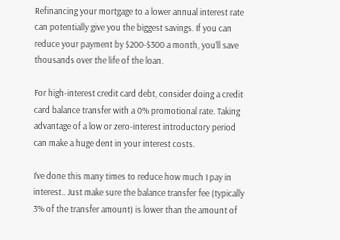Refinancing your mortgage to a lower annual interest rate can potentially give you the biggest savings. If you can reduce your payment by $200-$300 a month, you’ll save thousands over the life of the loan.

For high-interest credit card debt, consider doing a credit card balance transfer with a 0% promotional rate. Taking advantage of a low or zero-interest introductory period can make a huge dent in your interest costs.

I’ve done this many times to reduce how much I pay in interest.. Just make sure the balance transfer fee (typically 3% of the transfer amount) is lower than the amount of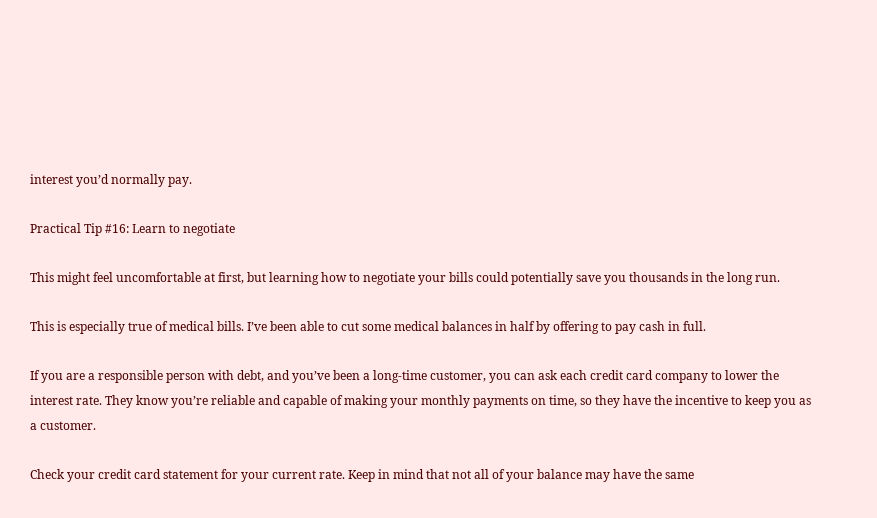interest you’d normally pay.

Practical Tip #16: Learn to negotiate

This might feel uncomfortable at first, but learning how to negotiate your bills could potentially save you thousands in the long run.

This is especially true of medical bills. I’ve been able to cut some medical balances in half by offering to pay cash in full.

If you are a responsible person with debt, and you’ve been a long-time customer, you can ask each credit card company to lower the interest rate. They know you’re reliable and capable of making your monthly payments on time, so they have the incentive to keep you as a customer.

Check your credit card statement for your current rate. Keep in mind that not all of your balance may have the same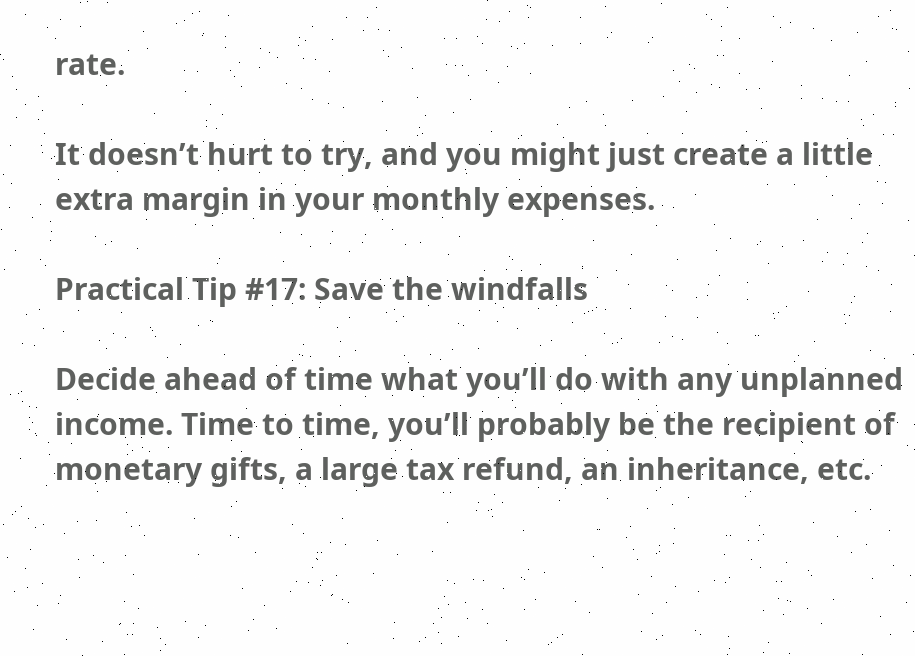rate.

It doesn’t hurt to try, and you might just create a little extra margin in your monthly expenses.

Practical Tip #17: Save the windfalls

Decide ahead of time what you’ll do with any unplanned income. Time to time, you’ll probably be the recipient of monetary gifts, a large tax refund, an inheritance, etc.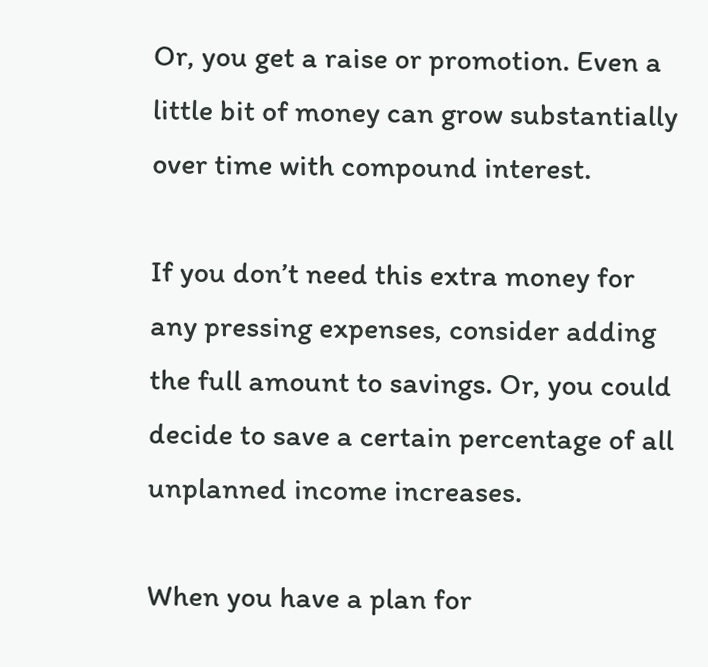Or, you get a raise or promotion. Even a little bit of money can grow substantially over time with compound interest.

If you don’t need this extra money for any pressing expenses, consider adding the full amount to savings. Or, you could decide to save a certain percentage of all unplanned income increases.

When you have a plan for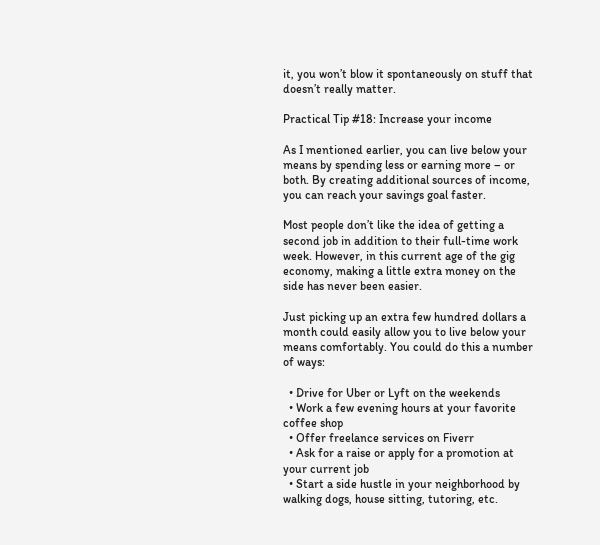it, you won’t blow it spontaneously on stuff that doesn’t really matter.

Practical Tip #18: Increase your income

As I mentioned earlier, you can live below your means by spending less or earning more – or both. By creating additional sources of income, you can reach your savings goal faster.

Most people don’t like the idea of getting a second job in addition to their full-time work week. However, in this current age of the gig economy, making a little extra money on the side has never been easier.

Just picking up an extra few hundred dollars a month could easily allow you to live below your means comfortably. You could do this a number of ways:

  • Drive for Uber or Lyft on the weekends
  • Work a few evening hours at your favorite coffee shop
  • Offer freelance services on Fiverr
  • Ask for a raise or apply for a promotion at your current job
  • Start a side hustle in your neighborhood by walking dogs, house sitting, tutoring, etc.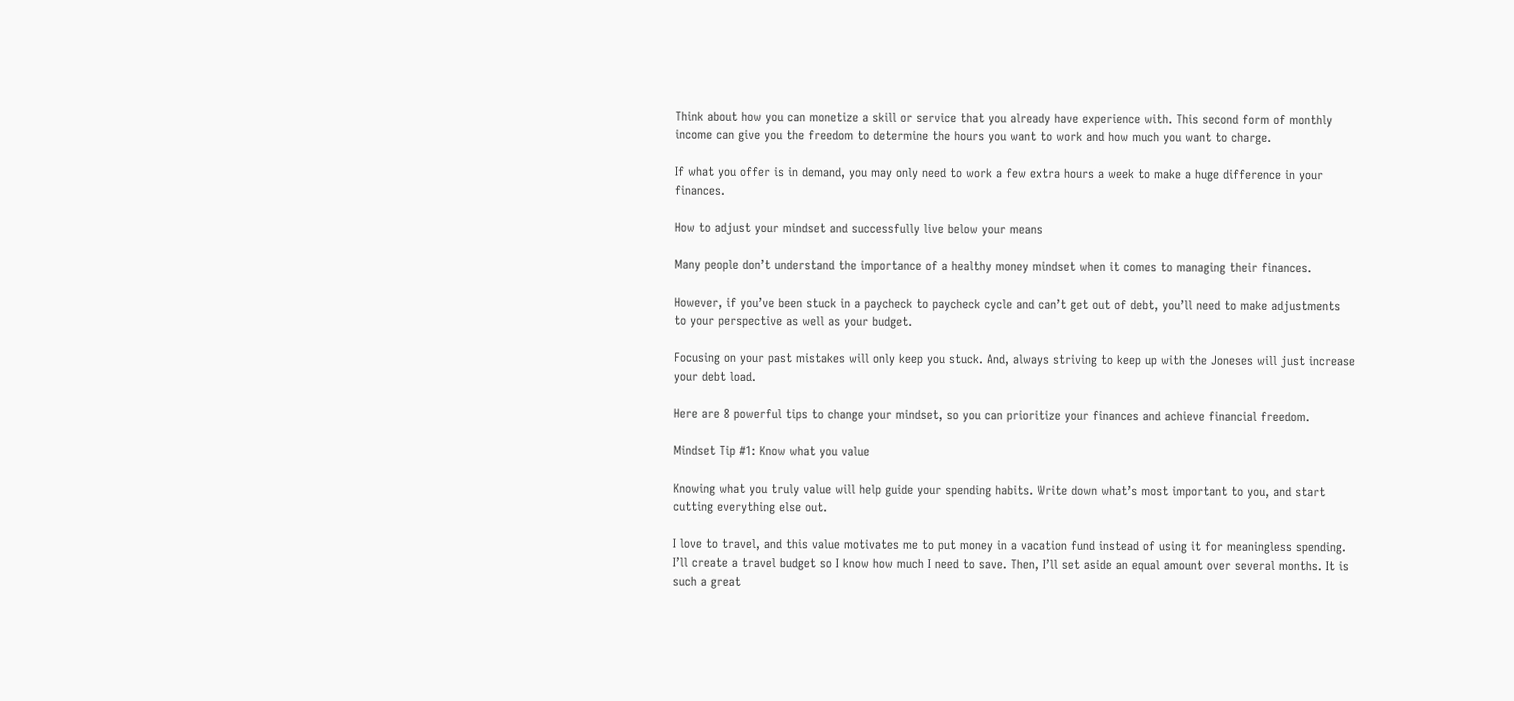Think about how you can monetize a skill or service that you already have experience with. This second form of monthly income can give you the freedom to determine the hours you want to work and how much you want to charge.

If what you offer is in demand, you may only need to work a few extra hours a week to make a huge difference in your finances.

How to adjust your mindset and successfully live below your means

Many people don’t understand the importance of a healthy money mindset when it comes to managing their finances.

However, if you’ve been stuck in a paycheck to paycheck cycle and can’t get out of debt, you’ll need to make adjustments to your perspective as well as your budget.

Focusing on your past mistakes will only keep you stuck. And, always striving to keep up with the Joneses will just increase your debt load.

Here are 8 powerful tips to change your mindset, so you can prioritize your finances and achieve financial freedom.

Mindset Tip #1: Know what you value

Knowing what you truly value will help guide your spending habits. Write down what’s most important to you, and start cutting everything else out.

I love to travel, and this value motivates me to put money in a vacation fund instead of using it for meaningless spending. I’ll create a travel budget so I know how much I need to save. Then, I’ll set aside an equal amount over several months. It is such a great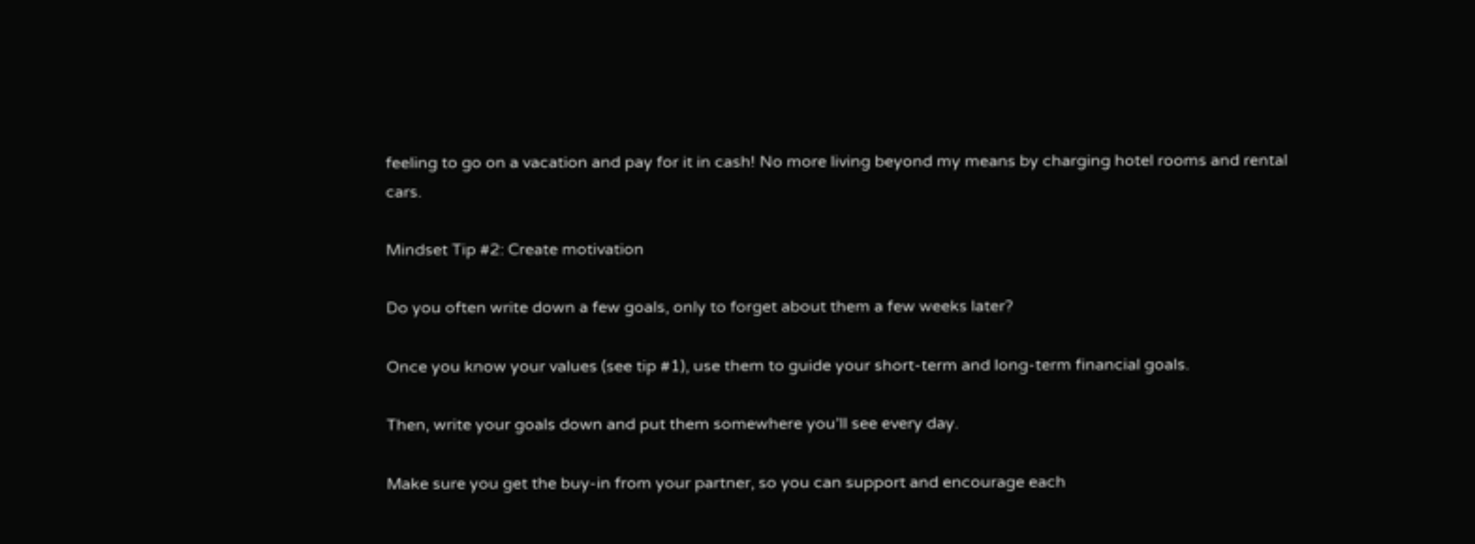feeling to go on a vacation and pay for it in cash! No more living beyond my means by charging hotel rooms and rental cars.

Mindset Tip #2: Create motivation

Do you often write down a few goals, only to forget about them a few weeks later?

Once you know your values (see tip #1), use them to guide your short-term and long-term financial goals.

Then, write your goals down and put them somewhere you’ll see every day.

Make sure you get the buy-in from your partner, so you can support and encourage each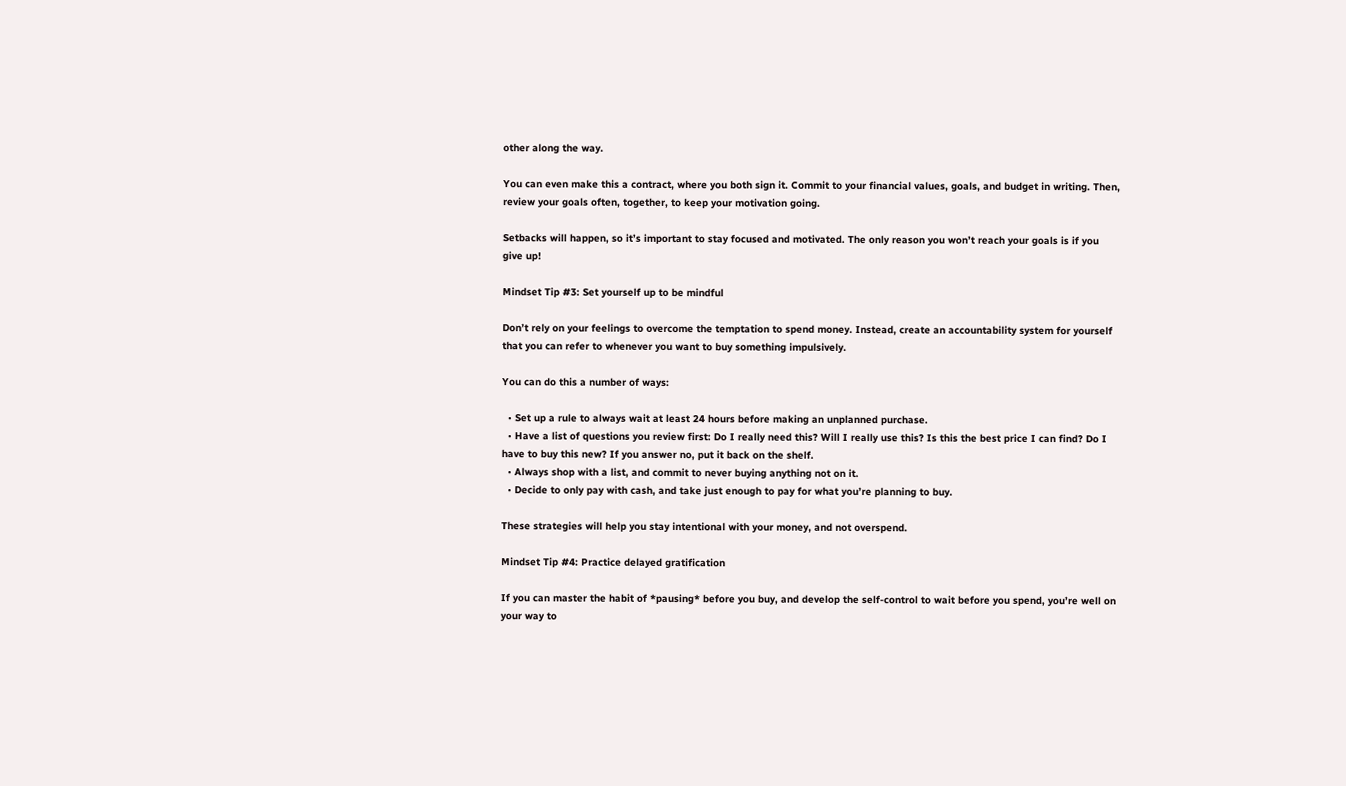other along the way.

You can even make this a contract, where you both sign it. Commit to your financial values, goals, and budget in writing. Then, review your goals often, together, to keep your motivation going.

Setbacks will happen, so it’s important to stay focused and motivated. The only reason you won’t reach your goals is if you give up!

Mindset Tip #3: Set yourself up to be mindful

Don’t rely on your feelings to overcome the temptation to spend money. Instead, create an accountability system for yourself that you can refer to whenever you want to buy something impulsively.

You can do this a number of ways:

  • Set up a rule to always wait at least 24 hours before making an unplanned purchase.
  • Have a list of questions you review first: Do I really need this? Will I really use this? Is this the best price I can find? Do I have to buy this new? If you answer no, put it back on the shelf.
  • Always shop with a list, and commit to never buying anything not on it.
  • Decide to only pay with cash, and take just enough to pay for what you’re planning to buy.

These strategies will help you stay intentional with your money, and not overspend.

Mindset Tip #4: Practice delayed gratification

If you can master the habit of *pausing* before you buy, and develop the self-control to wait before you spend, you’re well on your way to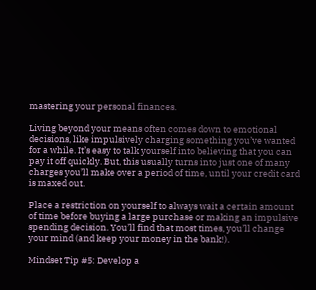mastering your personal finances.

Living beyond your means often comes down to emotional decisions, like impulsively charging something you’ve wanted for a while. It’s easy to talk yourself into believing that you can pay it off quickly. But, this usually turns into just one of many charges you’ll make over a period of time, until your credit card is maxed out.

Place a restriction on yourself to always wait a certain amount of time before buying a large purchase or making an impulsive spending decision. You’ll find that most times, you’ll change your mind (and keep your money in the bank!).

Mindset Tip #5: Develop a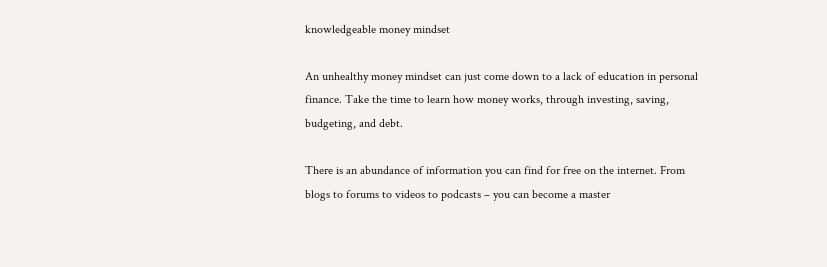knowledgeable money mindset

An unhealthy money mindset can just come down to a lack of education in personal finance. Take the time to learn how money works, through investing, saving, budgeting, and debt.

There is an abundance of information you can find for free on the internet. From blogs to forums to videos to podcasts – you can become a master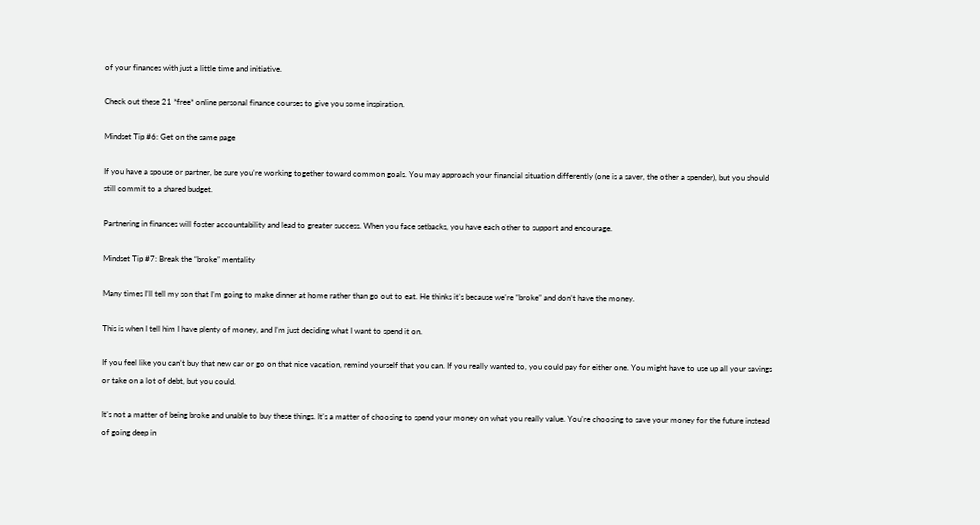of your finances with just a little time and initiative.

Check out these 21 *free* online personal finance courses to give you some inspiration.

Mindset Tip #6: Get on the same page

If you have a spouse or partner, be sure you’re working together toward common goals. You may approach your financial situation differently (one is a saver, the other a spender), but you should still commit to a shared budget.

Partnering in finances will foster accountability and lead to greater success. When you face setbacks, you have each other to support and encourage.

Mindset Tip #7: Break the “broke” mentality

Many times I’ll tell my son that I’m going to make dinner at home rather than go out to eat. He thinks it’s because we’re “broke” and don’t have the money.

This is when I tell him I have plenty of money, and I’m just deciding what I want to spend it on.

If you feel like you can’t buy that new car or go on that nice vacation, remind yourself that you can. If you really wanted to, you could pay for either one. You might have to use up all your savings or take on a lot of debt, but you could.

It’s not a matter of being broke and unable to buy these things. It’s a matter of choosing to spend your money on what you really value. You’re choosing to save your money for the future instead of going deep in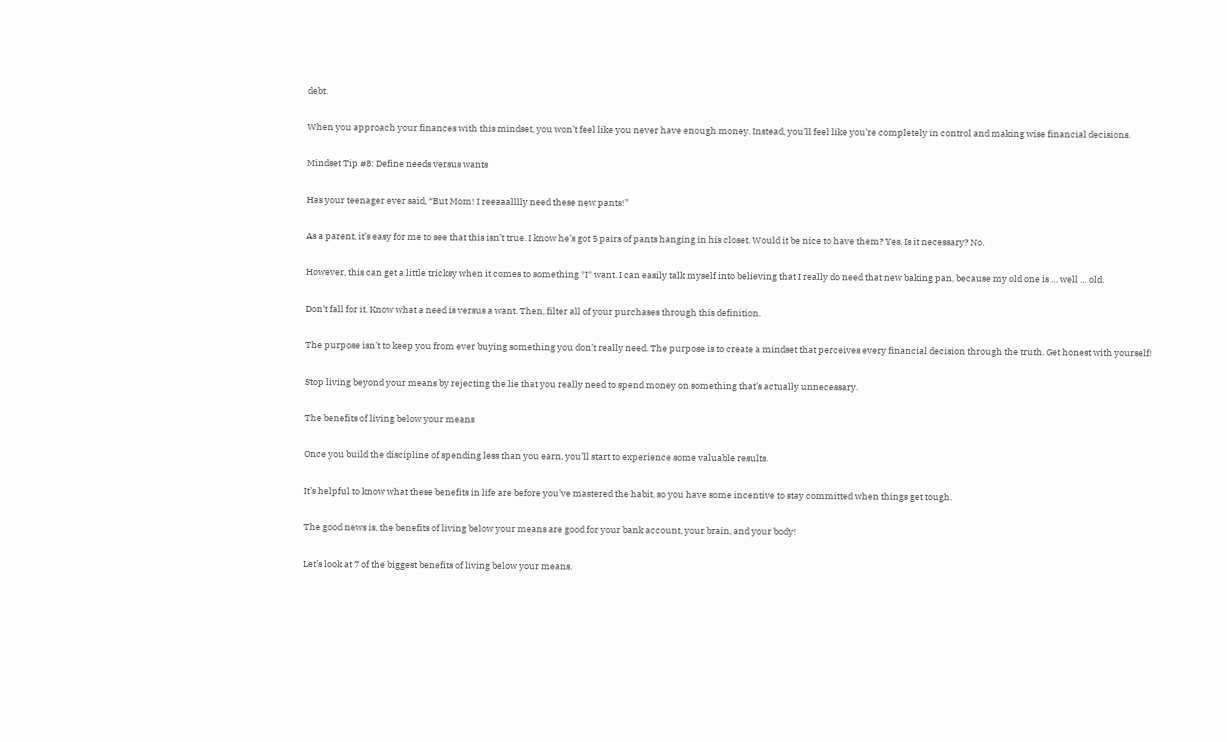debt.

When you approach your finances with this mindset, you won’t feel like you never have enough money. Instead, you’ll feel like you’re completely in control and making wise financial decisions.

Mindset Tip #8: Define needs versus wants

Has your teenager ever said, “But Mom! I reeaaalllly need these new pants!”

As a parent, it’s easy for me to see that this isn’t true. I know he’s got 5 pairs of pants hanging in his closet. Would it be nice to have them? Yes. Is it necessary? No.

However, this can get a little tricksy when it comes to something *I* want. I can easily talk myself into believing that I really do need that new baking pan, because my old one is … well … old.

Don’t fall for it. Know what a need is versus a want. Then, filter all of your purchases through this definition.

The purpose isn’t to keep you from ever buying something you don’t really need. The purpose is to create a mindset that perceives every financial decision through the truth. Get honest with yourself!

Stop living beyond your means by rejecting the lie that you really need to spend money on something that’s actually unnecessary.

The benefits of living below your means

Once you build the discipline of spending less than you earn, you’ll start to experience some valuable results.

It’s helpful to know what these benefits in life are before you’ve mastered the habit, so you have some incentive to stay committed when things get tough.

The good news is, the benefits of living below your means are good for your bank account, your brain, and your body!

Let’s look at 7 of the biggest benefits of living below your means.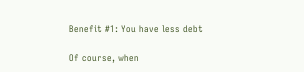Benefit #1: You have less debt

Of course, when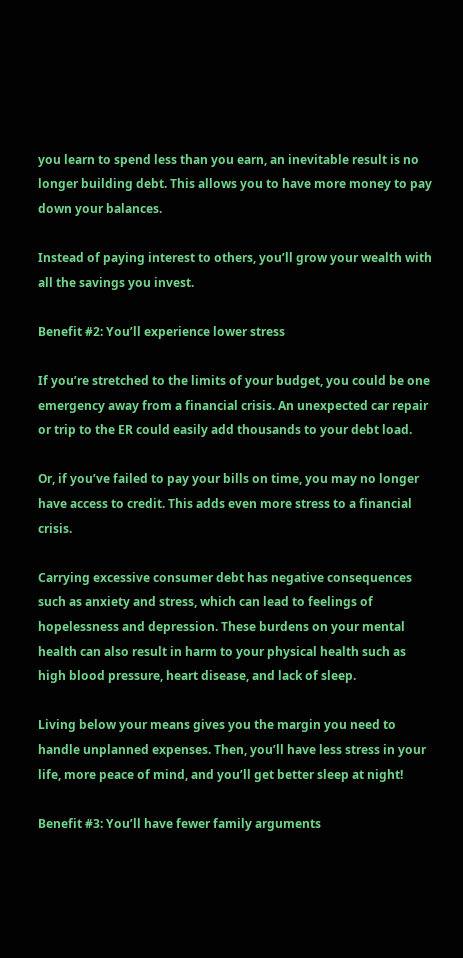you learn to spend less than you earn, an inevitable result is no longer building debt. This allows you to have more money to pay down your balances.

Instead of paying interest to others, you’ll grow your wealth with all the savings you invest.

Benefit #2: You’ll experience lower stress

If you’re stretched to the limits of your budget, you could be one emergency away from a financial crisis. An unexpected car repair or trip to the ER could easily add thousands to your debt load.

Or, if you’ve failed to pay your bills on time, you may no longer have access to credit. This adds even more stress to a financial crisis.

Carrying excessive consumer debt has negative consequences such as anxiety and stress, which can lead to feelings of hopelessness and depression. These burdens on your mental health can also result in harm to your physical health such as high blood pressure, heart disease, and lack of sleep.

Living below your means gives you the margin you need to handle unplanned expenses. Then, you’ll have less stress in your life, more peace of mind, and you’ll get better sleep at night!

Benefit #3: You’ll have fewer family arguments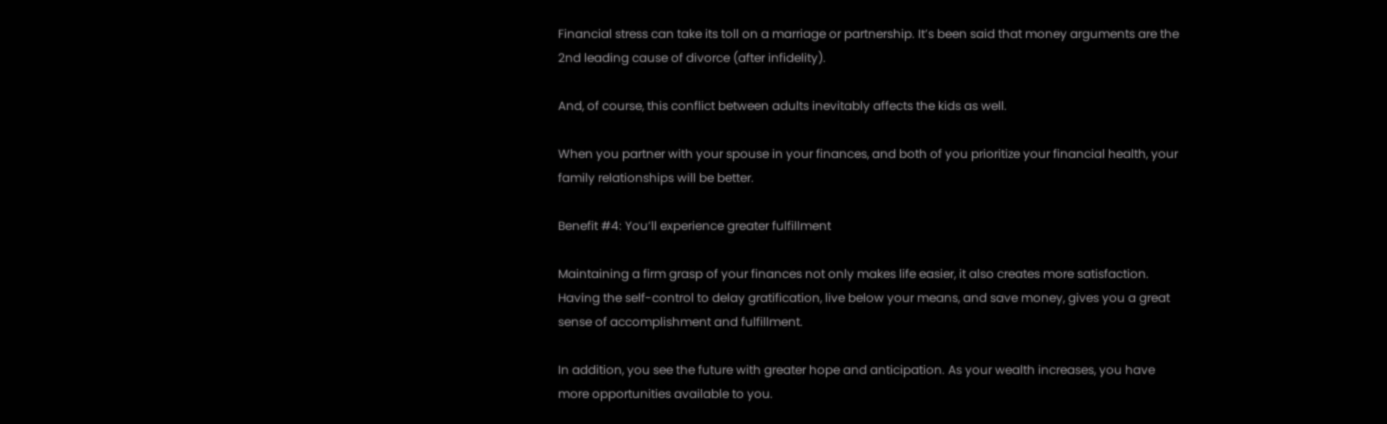Financial stress can take its toll on a marriage or partnership. It’s been said that money arguments are the 2nd leading cause of divorce (after infidelity).

And, of course, this conflict between adults inevitably affects the kids as well.

When you partner with your spouse in your finances, and both of you prioritize your financial health, your family relationships will be better.

Benefit #4: You’ll experience greater fulfillment

Maintaining a firm grasp of your finances not only makes life easier, it also creates more satisfaction. Having the self-control to delay gratification, live below your means, and save money, gives you a great sense of accomplishment and fulfillment.

In addition, you see the future with greater hope and anticipation. As your wealth increases, you have more opportunities available to you.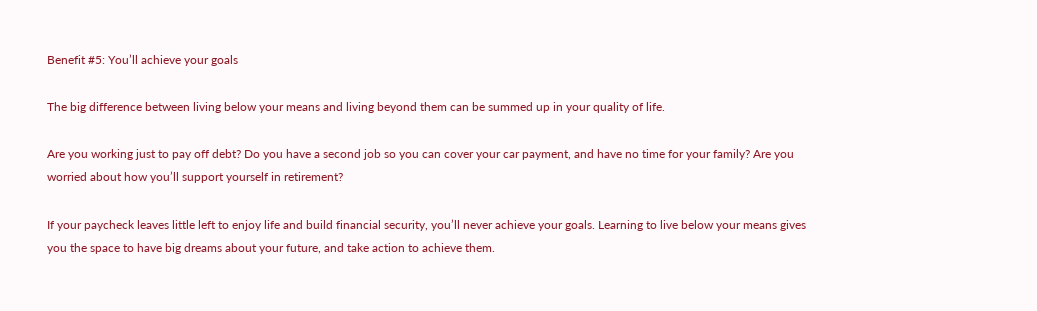Benefit #5: You’ll achieve your goals

The big difference between living below your means and living beyond them can be summed up in your quality of life.

Are you working just to pay off debt? Do you have a second job so you can cover your car payment, and have no time for your family? Are you worried about how you’ll support yourself in retirement?

If your paycheck leaves little left to enjoy life and build financial security, you’ll never achieve your goals. Learning to live below your means gives you the space to have big dreams about your future, and take action to achieve them.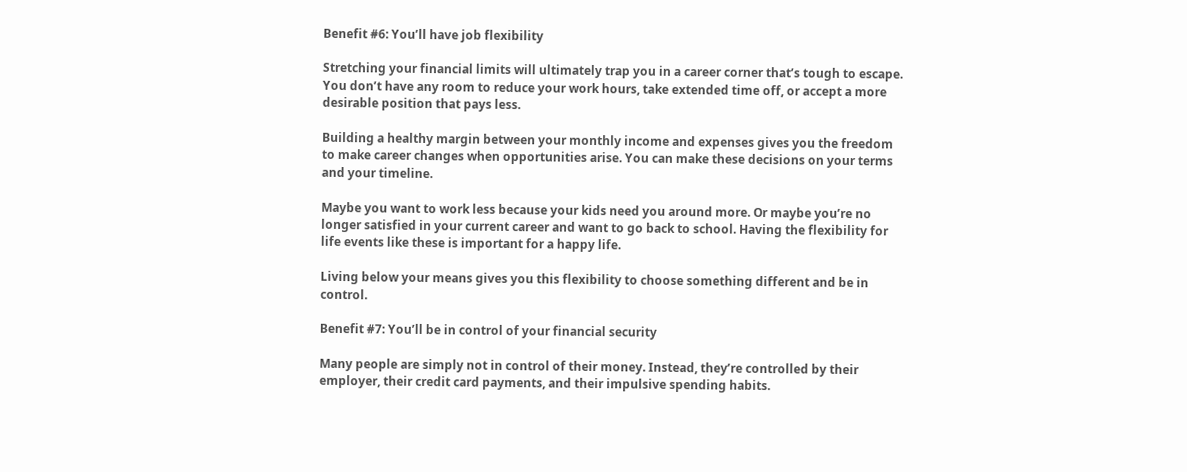Benefit #6: You’ll have job flexibility

Stretching your financial limits will ultimately trap you in a career corner that’s tough to escape. You don’t have any room to reduce your work hours, take extended time off, or accept a more desirable position that pays less.

Building a healthy margin between your monthly income and expenses gives you the freedom to make career changes when opportunities arise. You can make these decisions on your terms and your timeline.

Maybe you want to work less because your kids need you around more. Or maybe you’re no longer satisfied in your current career and want to go back to school. Having the flexibility for life events like these is important for a happy life.

Living below your means gives you this flexibility to choose something different and be in control.

Benefit #7: You’ll be in control of your financial security

Many people are simply not in control of their money. Instead, they’re controlled by their employer, their credit card payments, and their impulsive spending habits.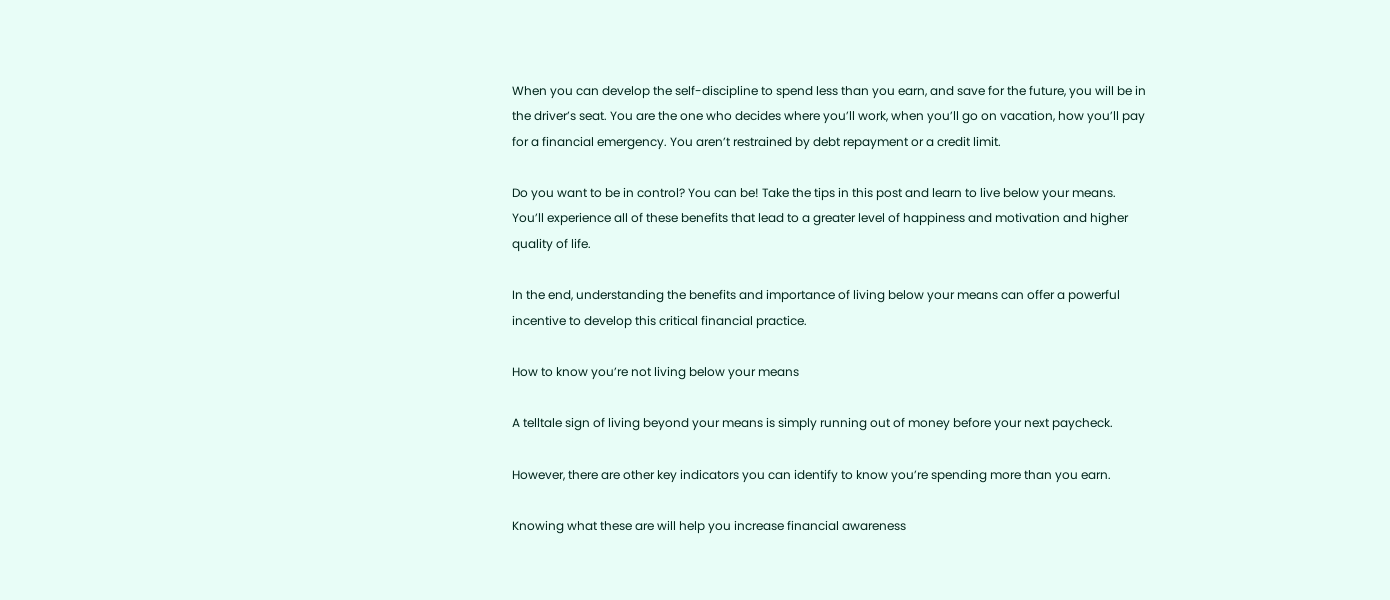When you can develop the self-discipline to spend less than you earn, and save for the future, you will be in the driver’s seat. You are the one who decides where you’ll work, when you’ll go on vacation, how you’ll pay for a financial emergency. You aren’t restrained by debt repayment or a credit limit.

Do you want to be in control? You can be! Take the tips in this post and learn to live below your means. You’ll experience all of these benefits that lead to a greater level of happiness and motivation and higher quality of life.

In the end, understanding the benefits and importance of living below your means can offer a powerful incentive to develop this critical financial practice.

How to know you’re not living below your means

A telltale sign of living beyond your means is simply running out of money before your next paycheck.

However, there are other key indicators you can identify to know you’re spending more than you earn.

Knowing what these are will help you increase financial awareness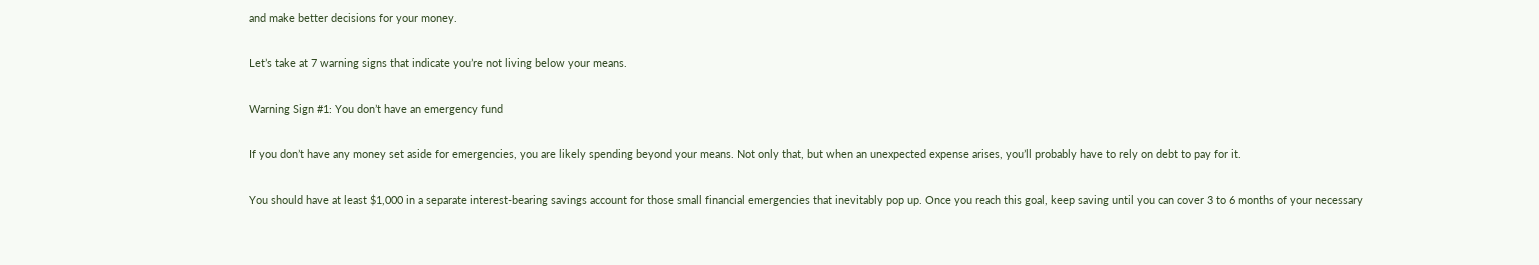and make better decisions for your money.

Let’s take at 7 warning signs that indicate you’re not living below your means.

Warning Sign #1: You don’t have an emergency fund

If you don’t have any money set aside for emergencies, you are likely spending beyond your means. Not only that, but when an unexpected expense arises, you’ll probably have to rely on debt to pay for it.

You should have at least $1,000 in a separate interest-bearing savings account for those small financial emergencies that inevitably pop up. Once you reach this goal, keep saving until you can cover 3 to 6 months of your necessary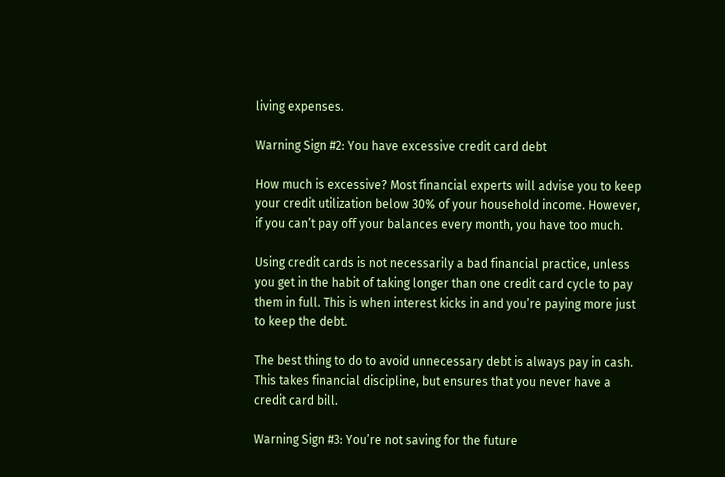living expenses.

Warning Sign #2: You have excessive credit card debt

How much is excessive? Most financial experts will advise you to keep your credit utilization below 30% of your household income. However, if you can’t pay off your balances every month, you have too much.

Using credit cards is not necessarily a bad financial practice, unless you get in the habit of taking longer than one credit card cycle to pay them in full. This is when interest kicks in and you’re paying more just to keep the debt.

The best thing to do to avoid unnecessary debt is always pay in cash. This takes financial discipline, but ensures that you never have a credit card bill.

Warning Sign #3: You’re not saving for the future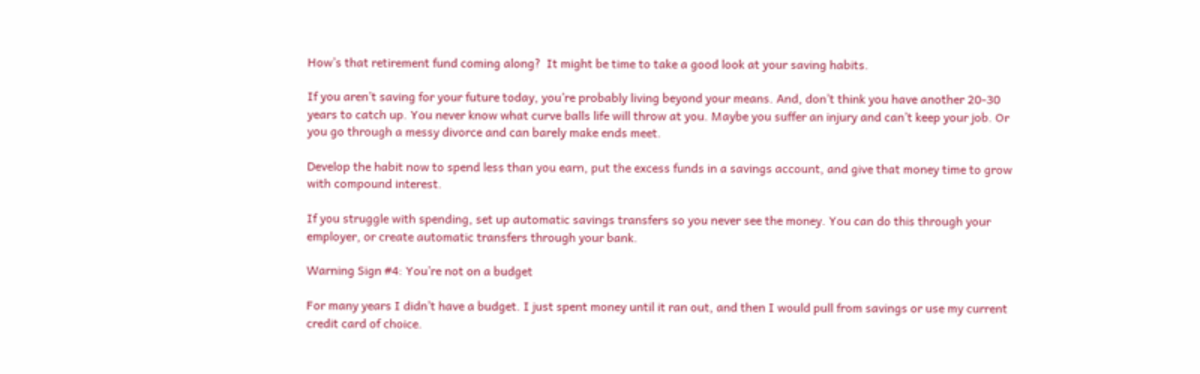How’s that retirement fund coming along?  It might be time to take a good look at your saving habits.

If you aren’t saving for your future today, you’re probably living beyond your means. And, don’t think you have another 20-30 years to catch up. You never know what curve balls life will throw at you. Maybe you suffer an injury and can’t keep your job. Or you go through a messy divorce and can barely make ends meet.

Develop the habit now to spend less than you earn, put the excess funds in a savings account, and give that money time to grow with compound interest.

If you struggle with spending, set up automatic savings transfers so you never see the money. You can do this through your employer, or create automatic transfers through your bank.

Warning Sign #4: You’re not on a budget

For many years I didn’t have a budget. I just spent money until it ran out, and then I would pull from savings or use my current credit card of choice.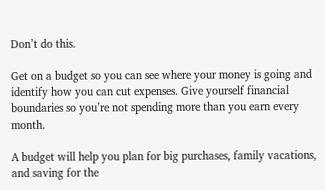Don’t do this.

Get on a budget so you can see where your money is going and identify how you can cut expenses. Give yourself financial boundaries so you’re not spending more than you earn every month.

A budget will help you plan for big purchases, family vacations, and saving for the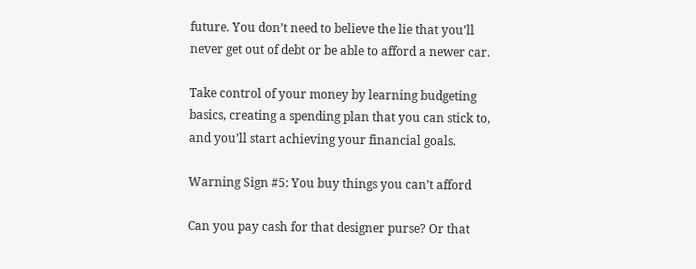future. You don’t need to believe the lie that you’ll never get out of debt or be able to afford a newer car.

Take control of your money by learning budgeting basics, creating a spending plan that you can stick to, and you’ll start achieving your financial goals.

Warning Sign #5: You buy things you can’t afford

Can you pay cash for that designer purse? Or that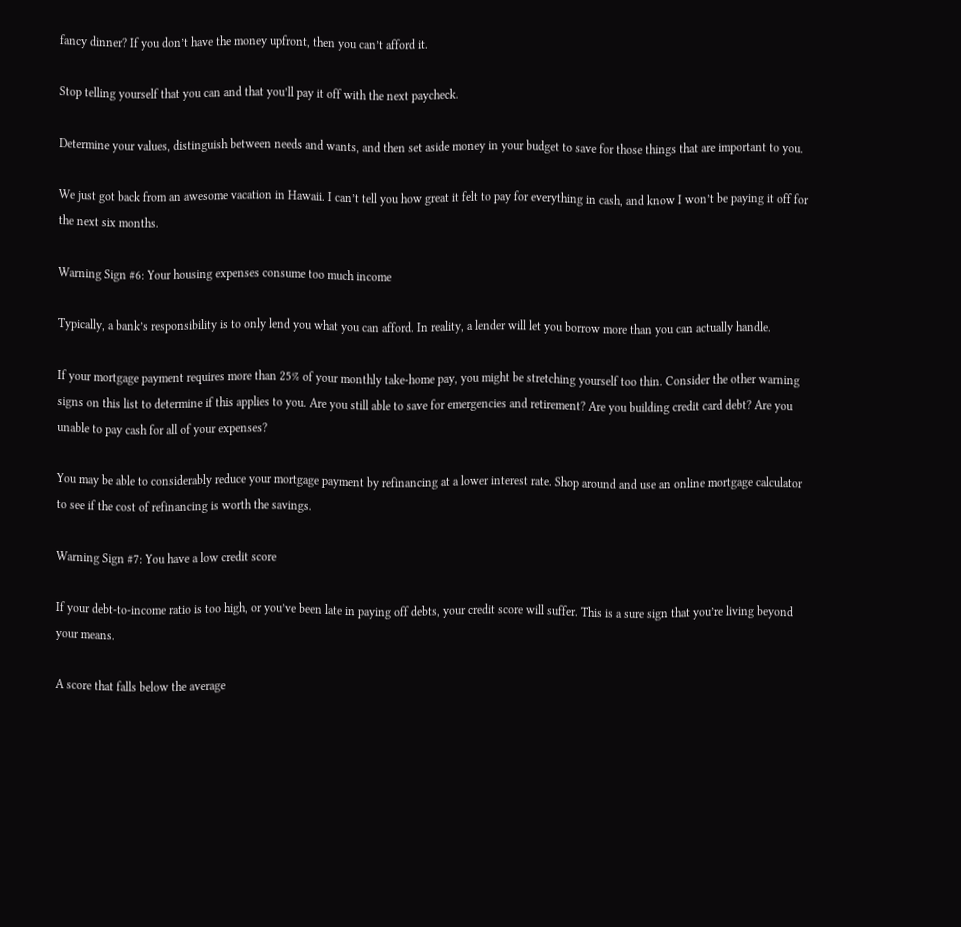fancy dinner? If you don’t have the money upfront, then you can’t afford it.

Stop telling yourself that you can and that you’ll pay it off with the next paycheck.

Determine your values, distinguish between needs and wants, and then set aside money in your budget to save for those things that are important to you.

We just got back from an awesome vacation in Hawaii. I can’t tell you how great it felt to pay for everything in cash, and know I won’t be paying it off for the next six months.

Warning Sign #6: Your housing expenses consume too much income

Typically, a bank’s responsibility is to only lend you what you can afford. In reality, a lender will let you borrow more than you can actually handle.

If your mortgage payment requires more than 25% of your monthly take-home pay, you might be stretching yourself too thin. Consider the other warning signs on this list to determine if this applies to you. Are you still able to save for emergencies and retirement? Are you building credit card debt? Are you unable to pay cash for all of your expenses?

You may be able to considerably reduce your mortgage payment by refinancing at a lower interest rate. Shop around and use an online mortgage calculator to see if the cost of refinancing is worth the savings.

Warning Sign #7: You have a low credit score

If your debt-to-income ratio is too high, or you’ve been late in paying off debts, your credit score will suffer. This is a sure sign that you’re living beyond your means.

A score that falls below the average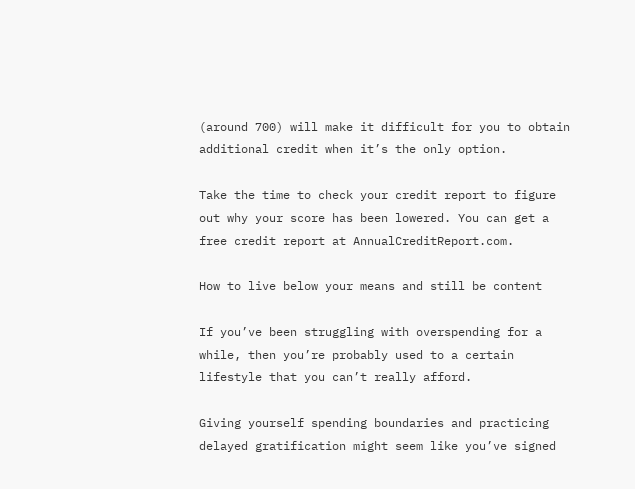(around 700) will make it difficult for you to obtain additional credit when it’s the only option.

Take the time to check your credit report to figure out why your score has been lowered. You can get a free credit report at AnnualCreditReport.com.

How to live below your means and still be content

If you’ve been struggling with overspending for a while, then you’re probably used to a certain lifestyle that you can’t really afford.

Giving yourself spending boundaries and practicing delayed gratification might seem like you’ve signed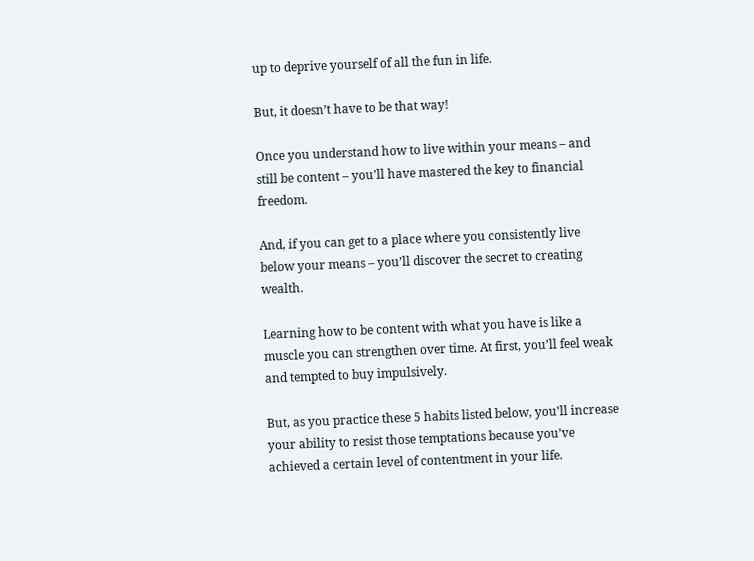up to deprive yourself of all the fun in life.

But, it doesn’t have to be that way!

Once you understand how to live within your means – and still be content – you’ll have mastered the key to financial freedom.

And, if you can get to a place where you consistently live below your means – you’ll discover the secret to creating wealth.

Learning how to be content with what you have is like a muscle you can strengthen over time. At first, you’ll feel weak and tempted to buy impulsively.

But, as you practice these 5 habits listed below, you’ll increase your ability to resist those temptations because you’ve achieved a certain level of contentment in your life.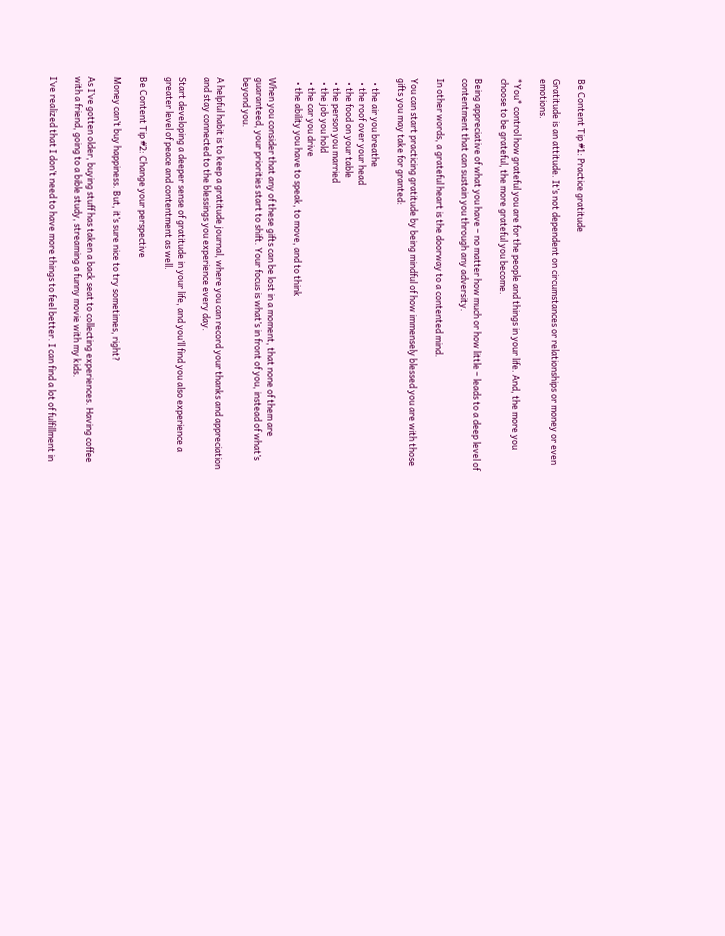Be Content Tip #1: Practice gratitude

Gratitude is an attitude. It’s not dependent on circumstances or relationships or money or even emotions.

*You* control how grateful you are for the people and things in your life. And, the more you choose to be grateful, the more grateful you become.

Being appreciative of what you have – no matter how much or how little – leads to a deep level of contentment that can sustain you through any adversity.

In other words, a grateful heart is the doorway to a contented mind.

You can start practicing gratitude by being mindful of how immensely blessed you are with those gifts you may take for granted:

  • the air you breathe
  • the roof over your head
  • the food on your table
  • the person you married
  • the job you hold
  • the car you drive
  • the ability you have to speak, to move, and to think

When you consider that any of these gifts can be lost in a moment, that none of them are guaranteed, your priorities start to shift. Your focus is what’s in front of you, instead of what’s beyond you.

A helpful habit is to keep a gratitude journal, where you can record your thanks and appreciation and stay connected to the blessings you experience every day.

Start developing a deeper sense of gratitude in your life, and you’ll find you also experience a greater level of peace and contentment as well.

Be Content Tip #2: Change your perspective

Money can’t buy happiness. But, it’s sure nice to try sometimes, right?

As I’ve gotten older, buying stuff has taken a back seat to collecting experiences. Having coffee with a friend, going to a bible study, streaming a funny movie with my kids.

I’ve realized that I don’t need to have more things to feel better. I can find a lot of fulfillment in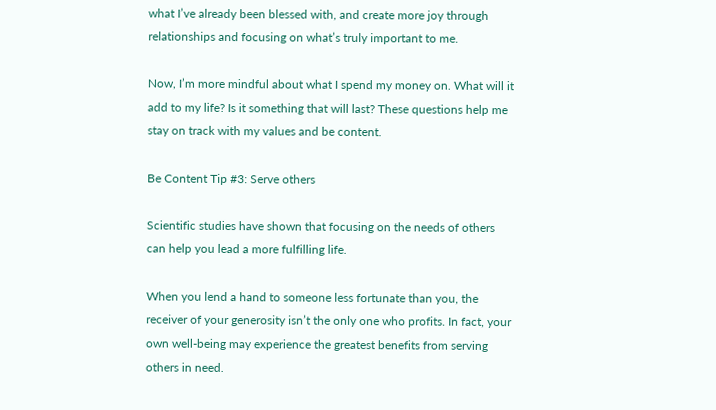what I’ve already been blessed with, and create more joy through relationships and focusing on what’s truly important to me.

Now, I’m more mindful about what I spend my money on. What will it add to my life? Is it something that will last? These questions help me stay on track with my values and be content.

Be Content Tip #3: Serve others

Scientific studies have shown that focusing on the needs of others can help you lead a more fulfilling life.

When you lend a hand to someone less fortunate than you, the receiver of your generosity isn’t the only one who profits. In fact, your own well-being may experience the greatest benefits from serving others in need.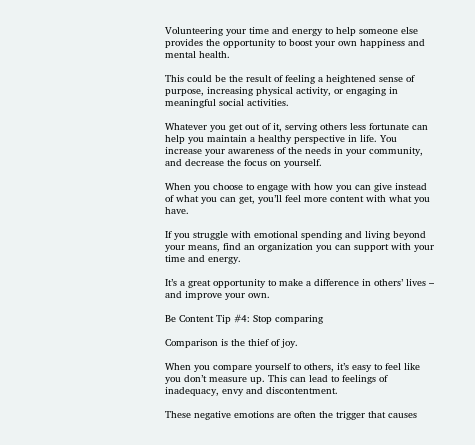Volunteering your time and energy to help someone else provides the opportunity to boost your own happiness and mental health.

This could be the result of feeling a heightened sense of purpose, increasing physical activity, or engaging in meaningful social activities.

Whatever you get out of it, serving others less fortunate can help you maintain a healthy perspective in life. You increase your awareness of the needs in your community, and decrease the focus on yourself.

When you choose to engage with how you can give instead of what you can get, you’ll feel more content with what you have.

If you struggle with emotional spending and living beyond your means, find an organization you can support with your time and energy.

It’s a great opportunity to make a difference in others’ lives – and improve your own.

Be Content Tip #4: Stop comparing

Comparison is the thief of joy.

When you compare yourself to others, it’s easy to feel like you don’t measure up. This can lead to feelings of inadequacy, envy and discontentment.

These negative emotions are often the trigger that causes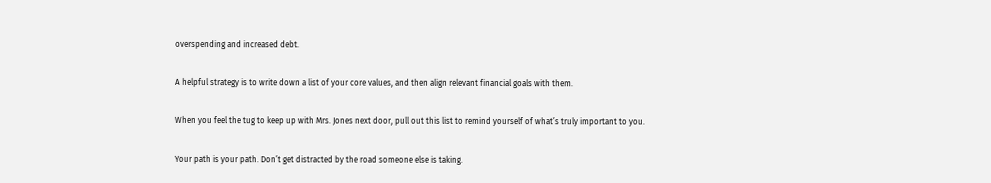overspending and increased debt.

A helpful strategy is to write down a list of your core values, and then align relevant financial goals with them.

When you feel the tug to keep up with Mrs. Jones next door, pull out this list to remind yourself of what’s truly important to you.

Your path is your path. Don’t get distracted by the road someone else is taking.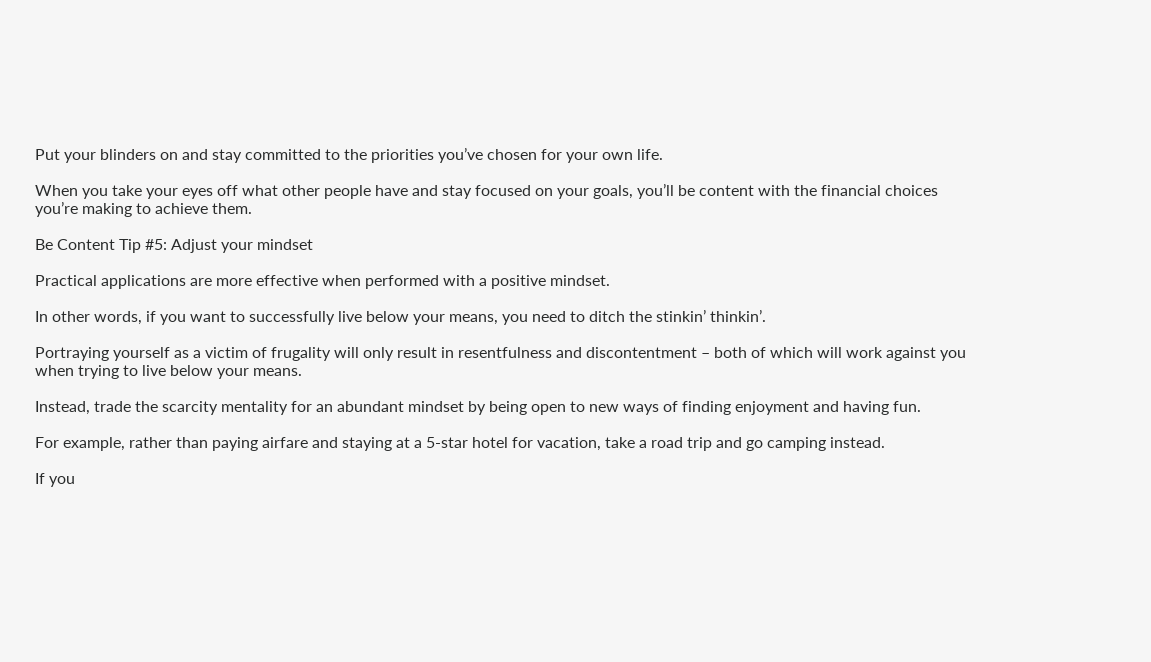Put your blinders on and stay committed to the priorities you’ve chosen for your own life.

When you take your eyes off what other people have and stay focused on your goals, you’ll be content with the financial choices you’re making to achieve them.

Be Content Tip #5: Adjust your mindset

Practical applications are more effective when performed with a positive mindset.

In other words, if you want to successfully live below your means, you need to ditch the stinkin’ thinkin’.

Portraying yourself as a victim of frugality will only result in resentfulness and discontentment – both of which will work against you when trying to live below your means.

Instead, trade the scarcity mentality for an abundant mindset by being open to new ways of finding enjoyment and having fun.

For example, rather than paying airfare and staying at a 5-star hotel for vacation, take a road trip and go camping instead.

If you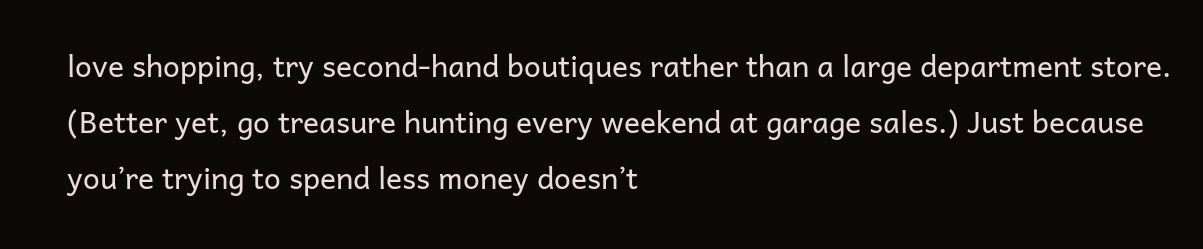love shopping, try second-hand boutiques rather than a large department store. (Better yet, go treasure hunting every weekend at garage sales.) Just because you’re trying to spend less money doesn’t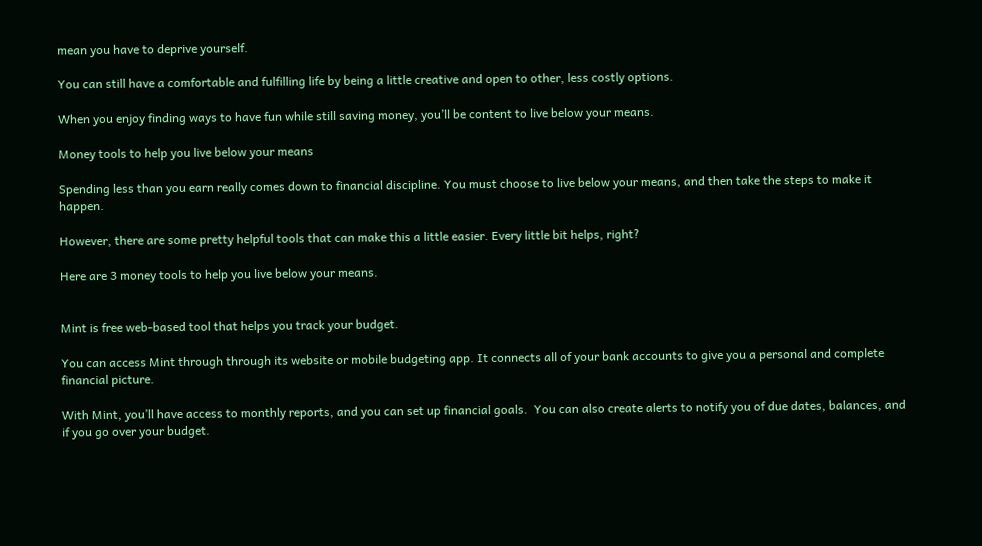mean you have to deprive yourself.

You can still have a comfortable and fulfilling life by being a little creative and open to other, less costly options.

When you enjoy finding ways to have fun while still saving money, you’ll be content to live below your means.

Money tools to help you live below your means

Spending less than you earn really comes down to financial discipline. You must choose to live below your means, and then take the steps to make it happen.

However, there are some pretty helpful tools that can make this a little easier. Every little bit helps, right?

Here are 3 money tools to help you live below your means.


Mint is free web-based tool that helps you track your budget.

You can access Mint through through its website or mobile budgeting app. It connects all of your bank accounts to give you a personal and complete financial picture.

With Mint, you’ll have access to monthly reports, and you can set up financial goals.  You can also create alerts to notify you of due dates, balances, and if you go over your budget.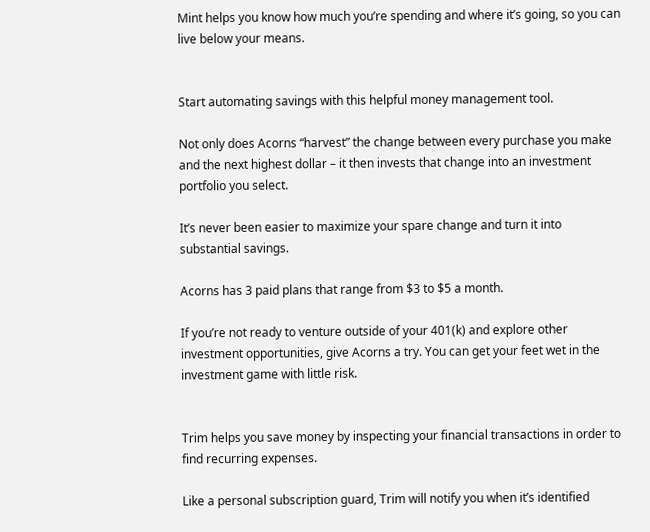Mint helps you know how much you’re spending and where it’s going, so you can live below your means.


Start automating savings with this helpful money management tool.

Not only does Acorns “harvest” the change between every purchase you make and the next highest dollar – it then invests that change into an investment portfolio you select.

It’s never been easier to maximize your spare change and turn it into substantial savings.

Acorns has 3 paid plans that range from $3 to $5 a month.

If you’re not ready to venture outside of your 401(k) and explore other investment opportunities, give Acorns a try. You can get your feet wet in the investment game with little risk.


Trim helps you save money by inspecting your financial transactions in order to find recurring expenses.

Like a personal subscription guard, Trim will notify you when it’s identified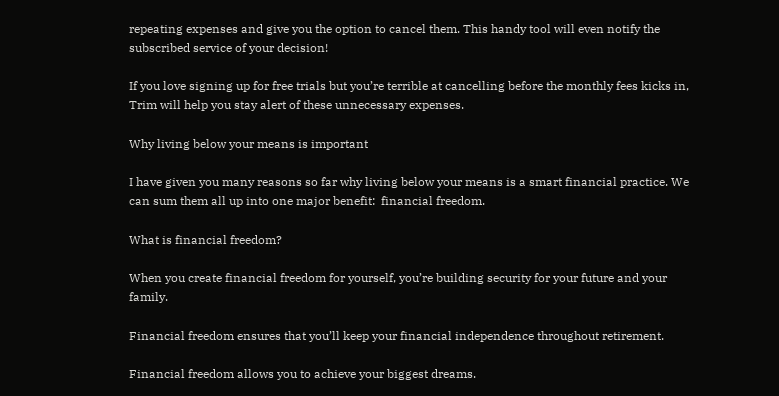repeating expenses and give you the option to cancel them. This handy tool will even notify the subscribed service of your decision!

If you love signing up for free trials but you’re terrible at cancelling before the monthly fees kicks in, Trim will help you stay alert of these unnecessary expenses.

Why living below your means is important

I have given you many reasons so far why living below your means is a smart financial practice. We can sum them all up into one major benefit:  financial freedom.

What is financial freedom?

When you create financial freedom for yourself, you’re building security for your future and your family.

Financial freedom ensures that you’ll keep your financial independence throughout retirement.

Financial freedom allows you to achieve your biggest dreams.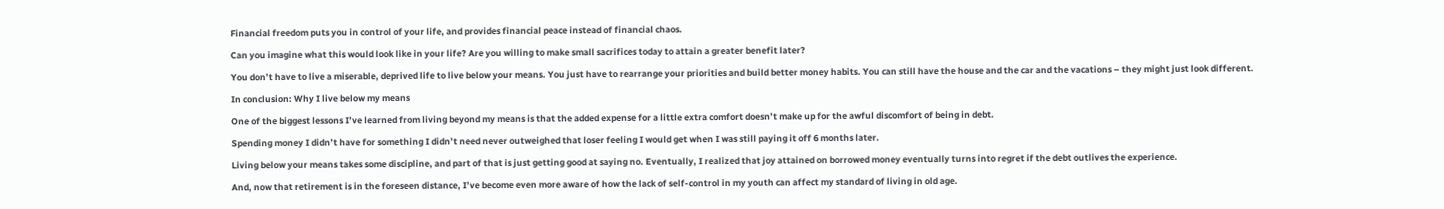Financial freedom puts you in control of your life, and provides financial peace instead of financial chaos.

Can you imagine what this would look like in your life? Are you willing to make small sacrifices today to attain a greater benefit later?

You don’t have to live a miserable, deprived life to live below your means. You just have to rearrange your priorities and build better money habits. You can still have the house and the car and the vacations – they might just look different.

In conclusion: Why I live below my means

One of the biggest lessons I’ve learned from living beyond my means is that the added expense for a little extra comfort doesn’t make up for the awful discomfort of being in debt.

Spending money I didn’t have for something I didn’t need never outweighed that loser feeling I would get when I was still paying it off 6 months later.

Living below your means takes some discipline, and part of that is just getting good at saying no. Eventually, I realized that joy attained on borrowed money eventually turns into regret if the debt outlives the experience.

And, now that retirement is in the foreseen distance, I’ve become even more aware of how the lack of self-control in my youth can affect my standard of living in old age.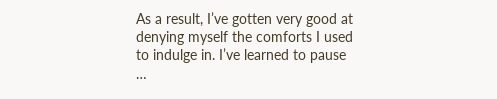As a result, I’ve gotten very good at denying myself the comforts I used to indulge in. I’ve learned to pause …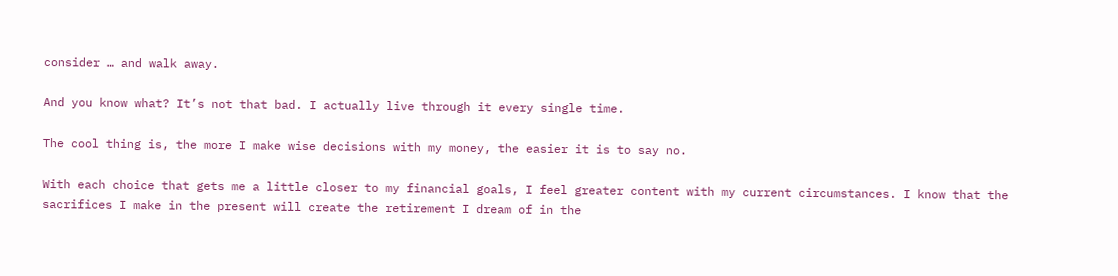consider … and walk away.

And you know what? It’s not that bad. I actually live through it every single time.

The cool thing is, the more I make wise decisions with my money, the easier it is to say no.

With each choice that gets me a little closer to my financial goals, I feel greater content with my current circumstances. I know that the sacrifices I make in the present will create the retirement I dream of in the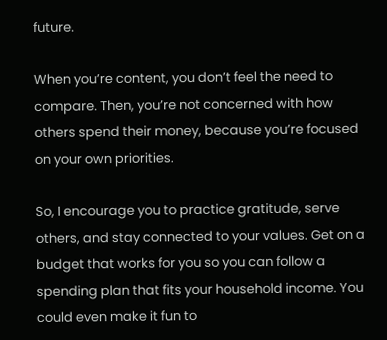future.

When you’re content, you don’t feel the need to compare. Then, you’re not concerned with how others spend their money, because you’re focused on your own priorities.

So, I encourage you to practice gratitude, serve others, and stay connected to your values. Get on a budget that works for you so you can follow a spending plan that fits your household income. You could even make it fun to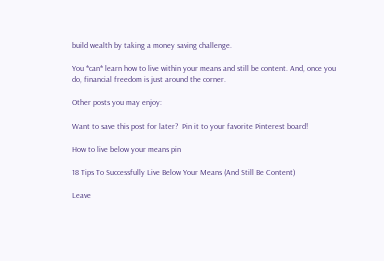build wealth by taking a money saving challenge.

You *can* learn how to live within your means and still be content. And, once you do, financial freedom is just around the corner.

Other posts you may enjoy:

Want to save this post for later?  Pin it to your favorite Pinterest board!

How to live below your means pin

18 Tips To Successfully Live Below Your Means (And Still Be Content)

Leave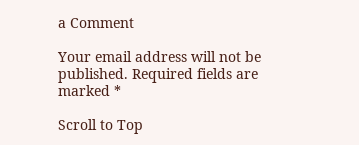a Comment

Your email address will not be published. Required fields are marked *

Scroll to Top